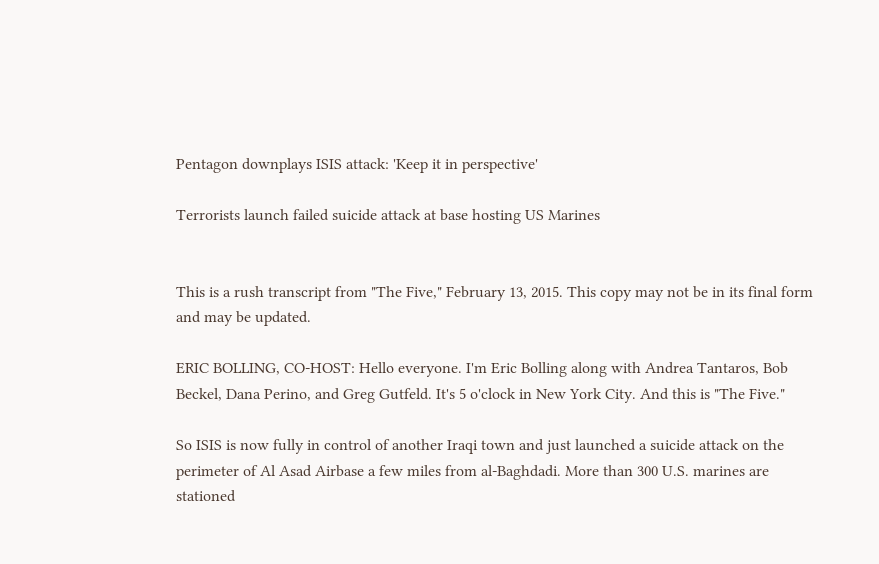Pentagon downplays ISIS attack: 'Keep it in perspective'

Terrorists launch failed suicide attack at base hosting US Marines


This is a rush transcript from "The Five," February 13, 2015. This copy may not be in its final form and may be updated.

ERIC BOLLING, CO-HOST: Hello everyone. I'm Eric Bolling along with Andrea Tantaros, Bob Beckel, Dana Perino, and Greg Gutfeld. It's 5 o'clock in New York City. And this is "The Five."

So ISIS is now fully in control of another Iraqi town and just launched a suicide attack on the perimeter of Al Asad Airbase a few miles from al-Baghdadi. More than 300 U.S. marines are stationed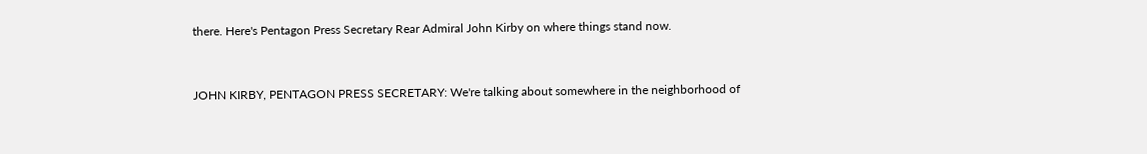there. Here's Pentagon Press Secretary Rear Admiral John Kirby on where things stand now.


JOHN KIRBY, PENTAGON PRESS SECRETARY: We're talking about somewhere in the neighborhood of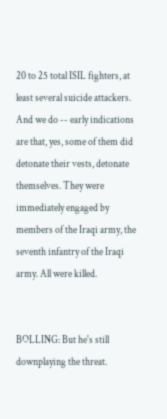20 to 25 total ISIL fighters, at least several suicide attackers. And we do -- early indications are that, yes, some of them did detonate their vests, detonate themselves. They were immediately engaged by members of the Iraqi army, the seventh infantry of the Iraqi army. All were killed.


BOLLING: But he's still downplaying the threat.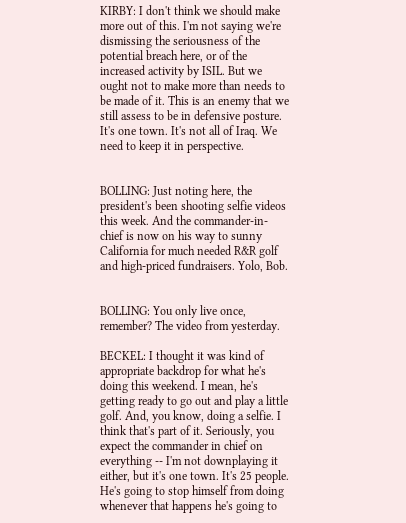KIRBY: I don't think we should make more out of this. I'm not saying we're dismissing the seriousness of the potential breach here, or of the increased activity by ISIL. But we ought not to make more than needs to be made of it. This is an enemy that we still assess to be in defensive posture. It's one town. It's not all of Iraq. We need to keep it in perspective.


BOLLING: Just noting here, the president's been shooting selfie videos this week. And the commander-in-chief is now on his way to sunny California for much needed R&R golf and high-priced fundraisers. Yolo, Bob.


BOLLING: You only live once, remember? The video from yesterday.

BECKEL: I thought it was kind of appropriate backdrop for what he's doing this weekend. I mean, he's getting ready to go out and play a little golf. And, you know, doing a selfie. I think that's part of it. Seriously, you expect the commander in chief on everything -- I'm not downplaying it either, but it's one town. It's 25 people. He's going to stop himself from doing whenever that happens he's going to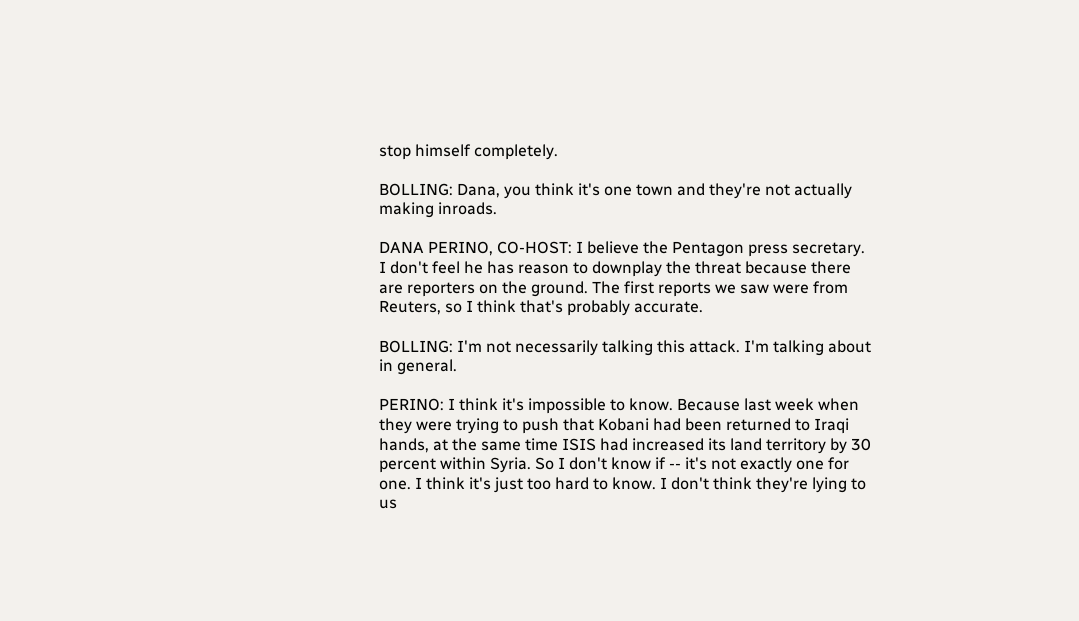stop himself completely.

BOLLING: Dana, you think it's one town and they're not actually making inroads.

DANA PERINO, CO-HOST: I believe the Pentagon press secretary. I don't feel he has reason to downplay the threat because there are reporters on the ground. The first reports we saw were from Reuters, so I think that's probably accurate.

BOLLING: I'm not necessarily talking this attack. I'm talking about in general.

PERINO: I think it's impossible to know. Because last week when they were trying to push that Kobani had been returned to Iraqi hands, at the same time ISIS had increased its land territory by 30 percent within Syria. So I don't know if -- it's not exactly one for one. I think it's just too hard to know. I don't think they're lying to us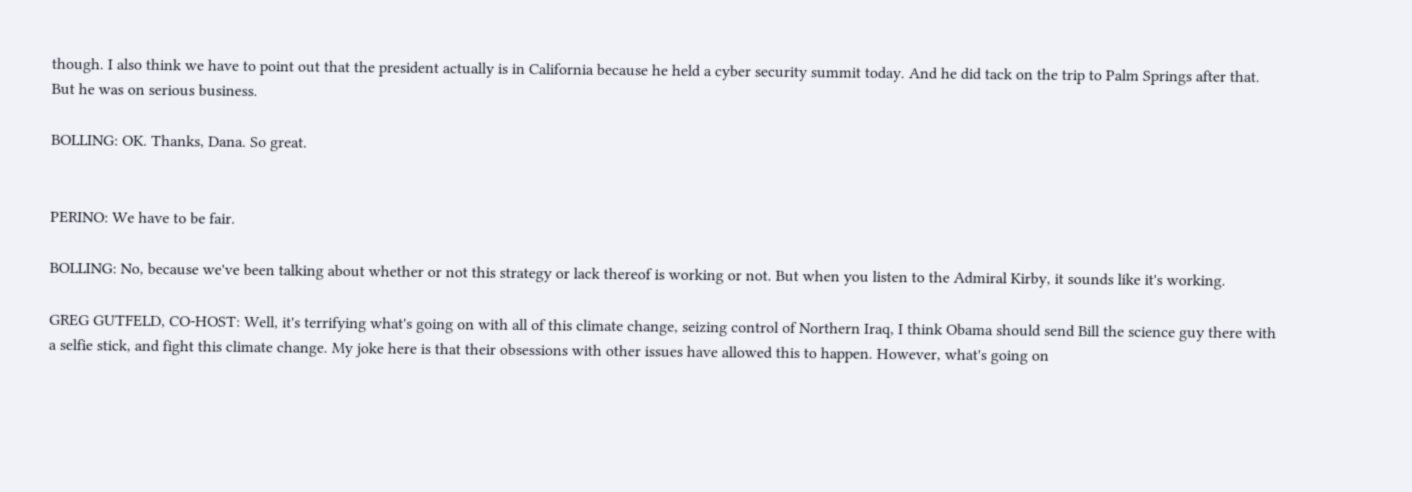though. I also think we have to point out that the president actually is in California because he held a cyber security summit today. And he did tack on the trip to Palm Springs after that. But he was on serious business.

BOLLING: OK. Thanks, Dana. So great.


PERINO: We have to be fair.

BOLLING: No, because we've been talking about whether or not this strategy or lack thereof is working or not. But when you listen to the Admiral Kirby, it sounds like it's working.

GREG GUTFELD, CO-HOST: Well, it's terrifying what's going on with all of this climate change, seizing control of Northern Iraq, I think Obama should send Bill the science guy there with a selfie stick, and fight this climate change. My joke here is that their obsessions with other issues have allowed this to happen. However, what's going on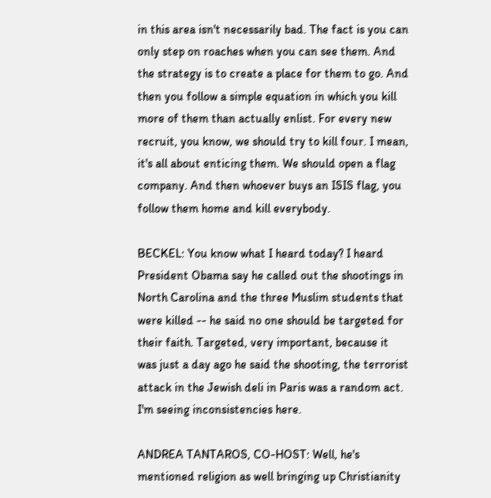in this area isn't necessarily bad. The fact is you can only step on roaches when you can see them. And the strategy is to create a place for them to go. And then you follow a simple equation in which you kill more of them than actually enlist. For every new recruit, you know, we should try to kill four. I mean, it's all about enticing them. We should open a flag company. And then whoever buys an ISIS flag, you follow them home and kill everybody.

BECKEL: You know what I heard today? I heard President Obama say he called out the shootings in North Carolina and the three Muslim students that were killed -- he said no one should be targeted for their faith. Targeted, very important, because it was just a day ago he said the shooting, the terrorist attack in the Jewish deli in Paris was a random act. I'm seeing inconsistencies here.

ANDREA TANTAROS, CO-HOST: Well, he's mentioned religion as well bringing up Christianity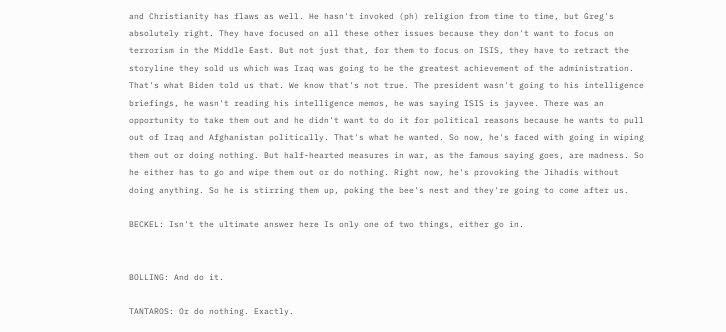and Christianity has flaws as well. He hasn't invoked (ph) religion from time to time, but Greg's absolutely right. They have focused on all these other issues because they don't want to focus on terrorism in the Middle East. But not just that, for them to focus on ISIS, they have to retract the storyline they sold us which was Iraq was going to be the greatest achievement of the administration. That's what Biden told us that. We know that's not true. The president wasn't going to his intelligence briefings, he wasn't reading his intelligence memos, he was saying ISIS is jayvee. There was an opportunity to take them out and he didn't want to do it for political reasons because he wants to pull out of Iraq and Afghanistan politically. That's what he wanted. So now, he's faced with going in wiping them out or doing nothing. But half-hearted measures in war, as the famous saying goes, are madness. So he either has to go and wipe them out or do nothing. Right now, he's provoking the Jihadis without doing anything. So he is stirring them up, poking the bee's nest and they're going to come after us.

BECKEL: Isn't the ultimate answer here Is only one of two things, either go in.


BOLLING: And do it.

TANTAROS: Or do nothing. Exactly.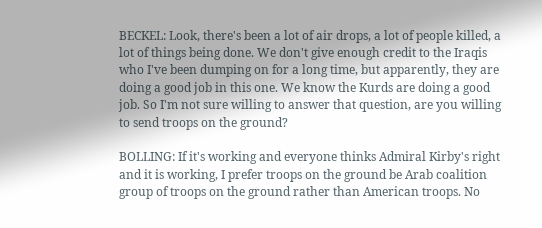BECKEL: Look, there's been a lot of air drops, a lot of people killed, a lot of things being done. We don't give enough credit to the Iraqis who I've been dumping on for a long time, but apparently, they are doing a good job in this one. We know the Kurds are doing a good job. So I'm not sure willing to answer that question, are you willing to send troops on the ground?

BOLLING: If it's working and everyone thinks Admiral Kirby's right and it is working, I prefer troops on the ground be Arab coalition group of troops on the ground rather than American troops. No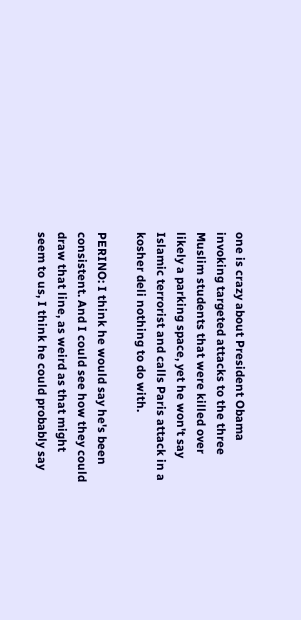one is crazy about President Obama invoking targeted attacks to the three Muslim students that were killed over likely a parking space, yet he won't say Islamic terrorist and calls Paris attack in a kosher deli nothing to do with.

PERINO: I think he would say he's been consistent. And I could see how they could draw that line, as weird as that might seem to us, I think he could probably say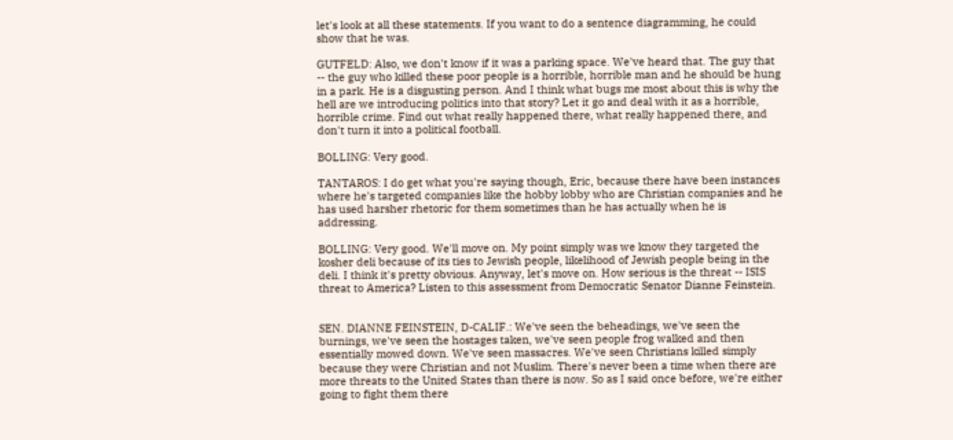let's look at all these statements. If you want to do a sentence diagramming, he could show that he was.

GUTFELD: Also, we don't know if it was a parking space. We've heard that. The guy that -- the guy who killed these poor people is a horrible, horrible man and he should be hung in a park. He is a disgusting person. And I think what bugs me most about this is why the hell are we introducing politics into that story? Let it go and deal with it as a horrible, horrible crime. Find out what really happened there, what really happened there, and don't turn it into a political football.

BOLLING: Very good.

TANTAROS: I do get what you're saying though, Eric, because there have been instances where he's targeted companies like the hobby lobby who are Christian companies and he has used harsher rhetoric for them sometimes than he has actually when he is addressing.

BOLLING: Very good. We'll move on. My point simply was we know they targeted the kosher deli because of its ties to Jewish people, likelihood of Jewish people being in the deli. I think it's pretty obvious. Anyway, let's move on. How serious is the threat -- ISIS threat to America? Listen to this assessment from Democratic Senator Dianne Feinstein.


SEN. DIANNE FEINSTEIN, D-CALIF.: We've seen the beheadings, we've seen the burnings, we've seen the hostages taken, we've seen people frog walked and then essentially mowed down. We've seen massacres. We've seen Christians killed simply because they were Christian and not Muslim. There's never been a time when there are more threats to the United States than there is now. So as I said once before, we're either going to fight them there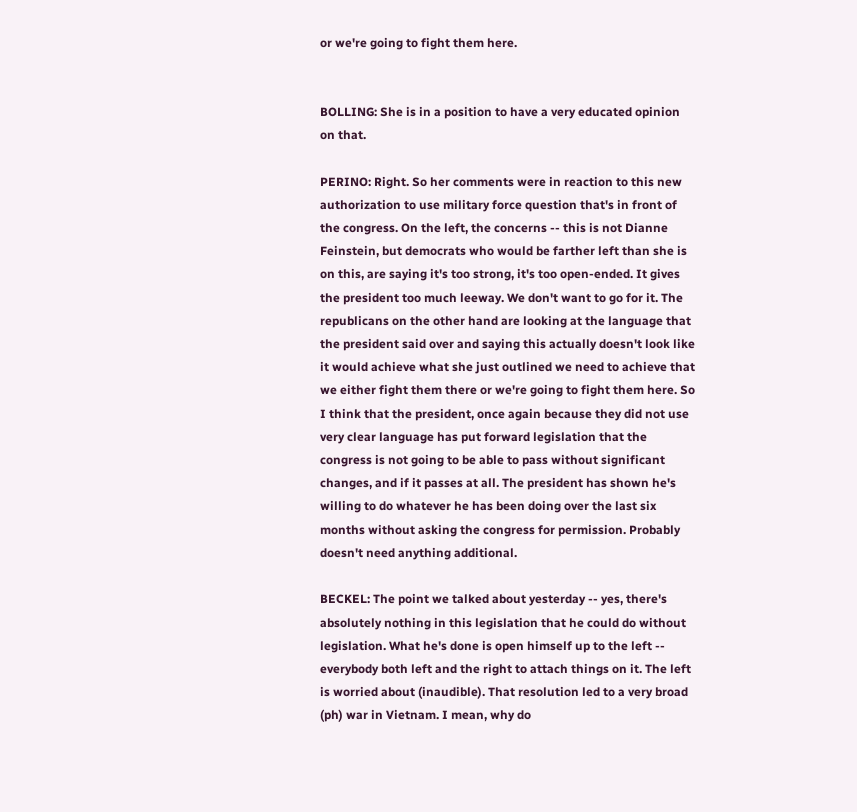or we're going to fight them here.


BOLLING: She is in a position to have a very educated opinion on that.

PERINO: Right. So her comments were in reaction to this new authorization to use military force question that's in front of the congress. On the left, the concerns -- this is not Dianne Feinstein, but democrats who would be farther left than she is on this, are saying it's too strong, it's too open-ended. It gives the president too much leeway. We don't want to go for it. The republicans on the other hand are looking at the language that the president said over and saying this actually doesn't look like it would achieve what she just outlined we need to achieve that we either fight them there or we're going to fight them here. So I think that the president, once again because they did not use very clear language has put forward legislation that the congress is not going to be able to pass without significant changes, and if it passes at all. The president has shown he's willing to do whatever he has been doing over the last six months without asking the congress for permission. Probably doesn't need anything additional.

BECKEL: The point we talked about yesterday -- yes, there's absolutely nothing in this legislation that he could do without legislation. What he's done is open himself up to the left -- everybody both left and the right to attach things on it. The left is worried about (inaudible). That resolution led to a very broad (ph) war in Vietnam. I mean, why do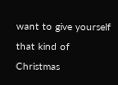want to give yourself that kind of Christmas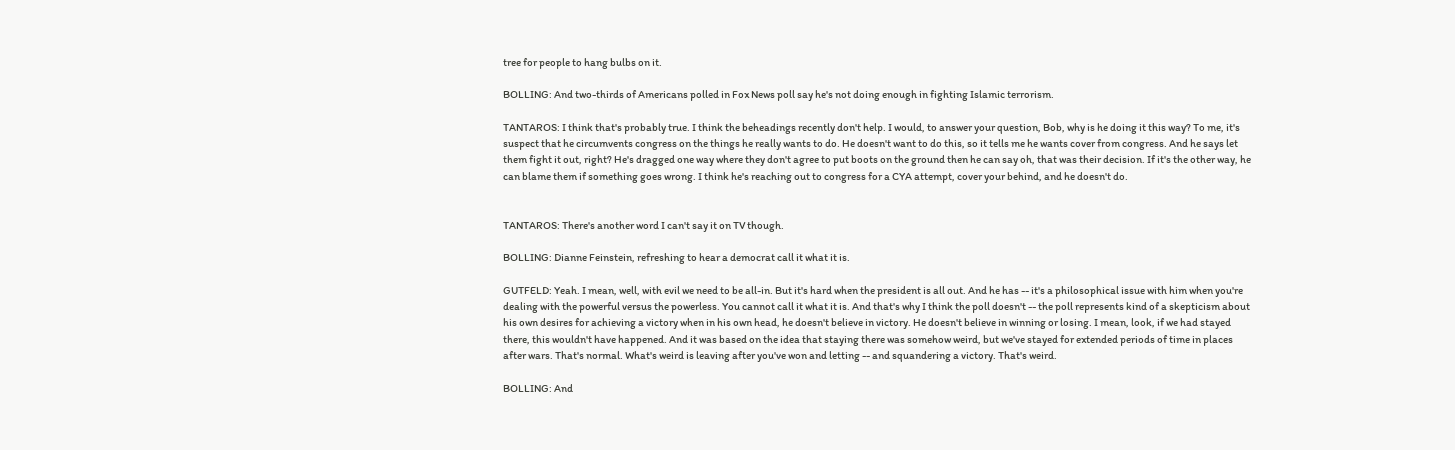tree for people to hang bulbs on it.

BOLLING: And two-thirds of Americans polled in Fox News poll say he's not doing enough in fighting Islamic terrorism.

TANTAROS: I think that's probably true. I think the beheadings recently don't help. I would, to answer your question, Bob, why is he doing it this way? To me, it's suspect that he circumvents congress on the things he really wants to do. He doesn't want to do this, so it tells me he wants cover from congress. And he says let them fight it out, right? He's dragged one way where they don't agree to put boots on the ground then he can say oh, that was their decision. If it's the other way, he can blame them if something goes wrong. I think he's reaching out to congress for a CYA attempt, cover your behind, and he doesn't do.


TANTAROS: There's another word I can't say it on TV though.

BOLLING: Dianne Feinstein, refreshing to hear a democrat call it what it is.

GUTFELD: Yeah. I mean, well, with evil we need to be all-in. But it's hard when the president is all out. And he has -- it's a philosophical issue with him when you're dealing with the powerful versus the powerless. You cannot call it what it is. And that's why I think the poll doesn't -- the poll represents kind of a skepticism about his own desires for achieving a victory when in his own head, he doesn't believe in victory. He doesn't believe in winning or losing. I mean, look, if we had stayed there, this wouldn't have happened. And it was based on the idea that staying there was somehow weird, but we've stayed for extended periods of time in places after wars. That's normal. What's weird is leaving after you've won and letting -- and squandering a victory. That's weird.

BOLLING: And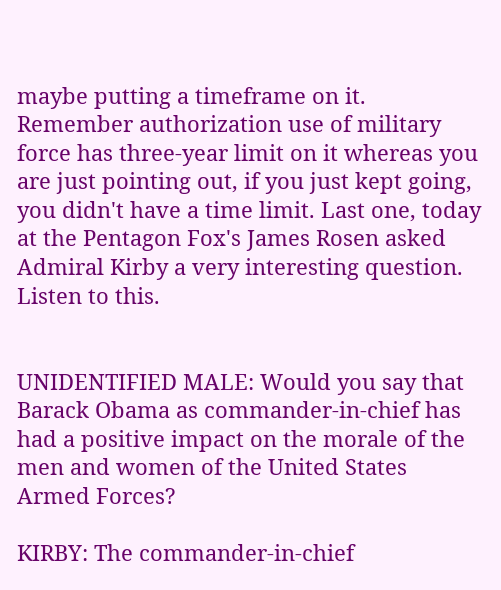maybe putting a timeframe on it. Remember authorization use of military force has three-year limit on it whereas you are just pointing out, if you just kept going, you didn't have a time limit. Last one, today at the Pentagon Fox's James Rosen asked Admiral Kirby a very interesting question. Listen to this.


UNIDENTIFIED MALE: Would you say that Barack Obama as commander-in-chief has had a positive impact on the morale of the men and women of the United States Armed Forces?

KIRBY: The commander-in-chief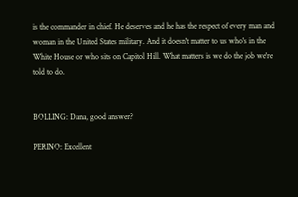is the commander in chief. He deserves and he has the respect of every man and woman in the United States military. And it doesn't matter to us who's in the White House or who sits on Capitol Hill. What matters is we do the job we're told to do.


BOLLING: Dana, good answer?

PERINO: Excellent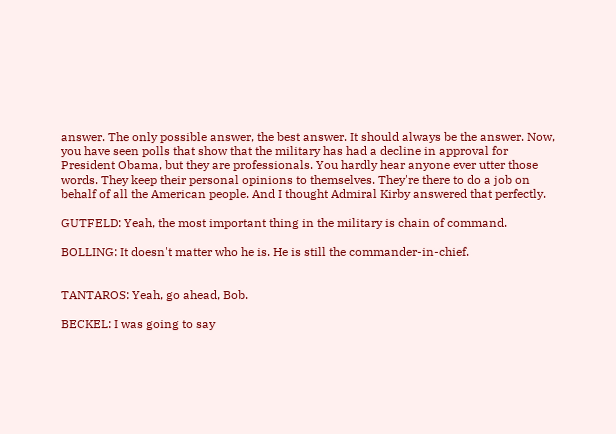answer. The only possible answer, the best answer. It should always be the answer. Now, you have seen polls that show that the military has had a decline in approval for President Obama, but they are professionals. You hardly hear anyone ever utter those words. They keep their personal opinions to themselves. They're there to do a job on behalf of all the American people. And I thought Admiral Kirby answered that perfectly.

GUTFELD: Yeah, the most important thing in the military is chain of command.

BOLLING: It doesn't matter who he is. He is still the commander-in-chief.


TANTAROS: Yeah, go ahead, Bob.

BECKEL: I was going to say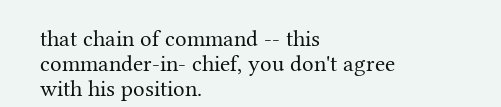that chain of command -- this commander-in- chief, you don't agree with his position.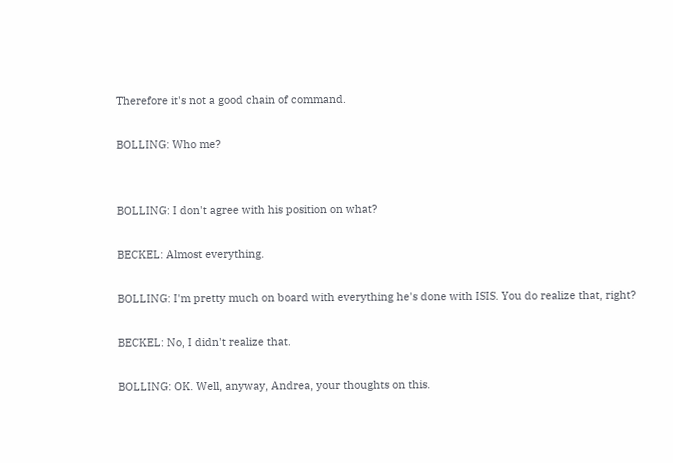Therefore it's not a good chain of command.

BOLLING: Who me?


BOLLING: I don't agree with his position on what?

BECKEL: Almost everything.

BOLLING: I'm pretty much on board with everything he's done with ISIS. You do realize that, right?

BECKEL: No, I didn't realize that.

BOLLING: OK. Well, anyway, Andrea, your thoughts on this.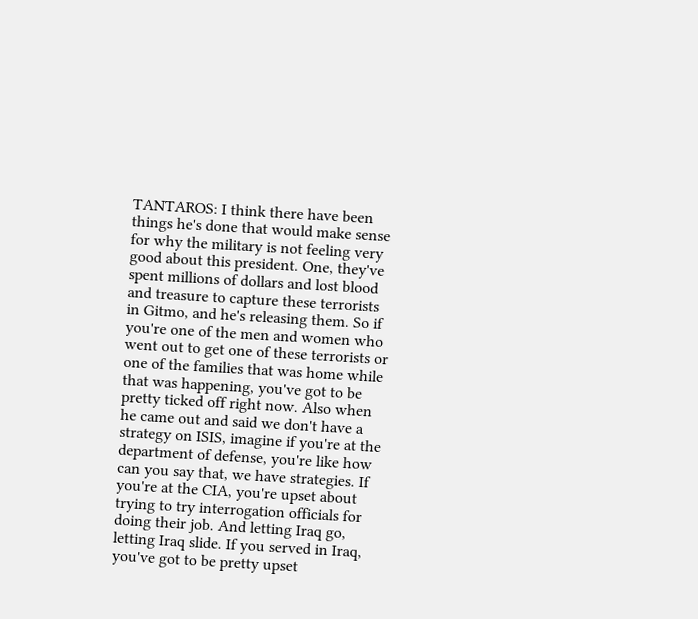TANTAROS: I think there have been things he's done that would make sense for why the military is not feeling very good about this president. One, they've spent millions of dollars and lost blood and treasure to capture these terrorists in Gitmo, and he's releasing them. So if you're one of the men and women who went out to get one of these terrorists or one of the families that was home while that was happening, you've got to be pretty ticked off right now. Also when he came out and said we don't have a strategy on ISIS, imagine if you're at the department of defense, you're like how can you say that, we have strategies. If you're at the CIA, you're upset about trying to try interrogation officials for doing their job. And letting Iraq go, letting Iraq slide. If you served in Iraq, you've got to be pretty upset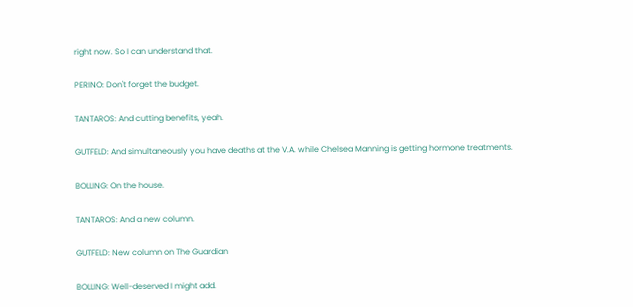right now. So I can understand that.

PERINO: Don't forget the budget.

TANTAROS: And cutting benefits, yeah.

GUTFELD: And simultaneously you have deaths at the V.A. while Chelsea Manning is getting hormone treatments.

BOLLING: On the house.

TANTAROS: And a new column.

GUTFELD: New column on The Guardian

BOLLING: Well-deserved I might add.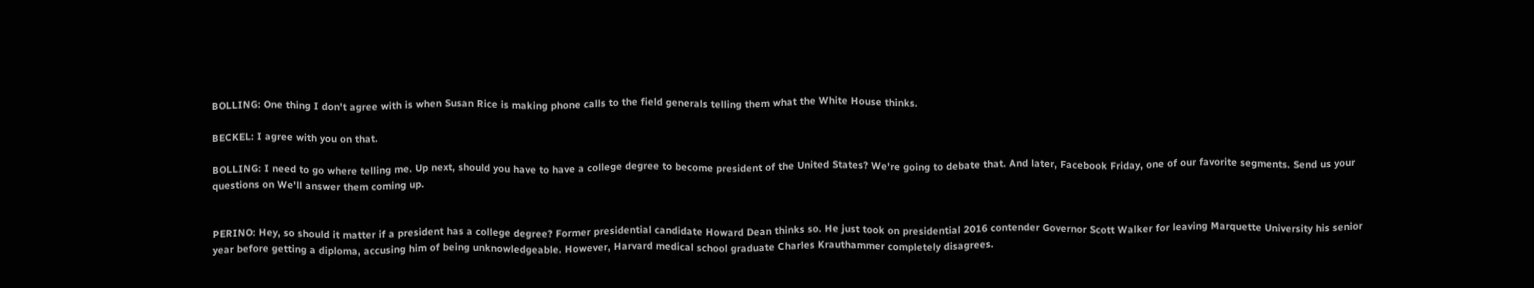BOLLING: One thing I don't agree with is when Susan Rice is making phone calls to the field generals telling them what the White House thinks.

BECKEL: I agree with you on that.

BOLLING: I need to go where telling me. Up next, should you have to have a college degree to become president of the United States? We're going to debate that. And later, Facebook Friday, one of our favorite segments. Send us your questions on We'll answer them coming up.


PERINO: Hey, so should it matter if a president has a college degree? Former presidential candidate Howard Dean thinks so. He just took on presidential 2016 contender Governor Scott Walker for leaving Marquette University his senior year before getting a diploma, accusing him of being unknowledgeable. However, Harvard medical school graduate Charles Krauthammer completely disagrees.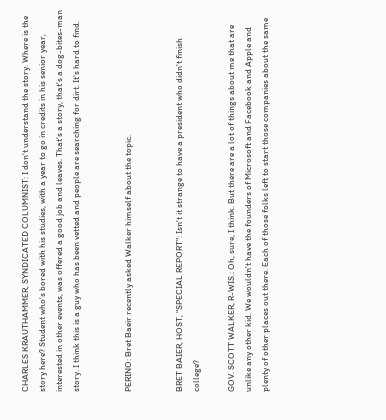CHARLES KRAUTHAMMER, SYNDICATED COLUMNIST: I don't understand the story. Where is the story here? Student who's bored with his studies, with a year to go in credits in his senior year, interested in other events, was offered a good job and leaves. That's a story, that's a dog-bites-man story. I think this is a guy who has been vetted and people are searching for dirt. It's hard to find.


PERINO: Bret Baeir recently asked Walker himself about the topic.


BRET BAIER, HOST, "SPECIAL REPORT": Isn't it strange to have a president who didn't finish college?

GOV. SCOTT WALKER, R-WIS.: Oh, sure, I think. But there are a lot of things about me that are unlike any other kid. We wouldn't have the founders of Microsoft and Facebook and Apple and plenty of other places out there. Each of those folks left to start those companies about the same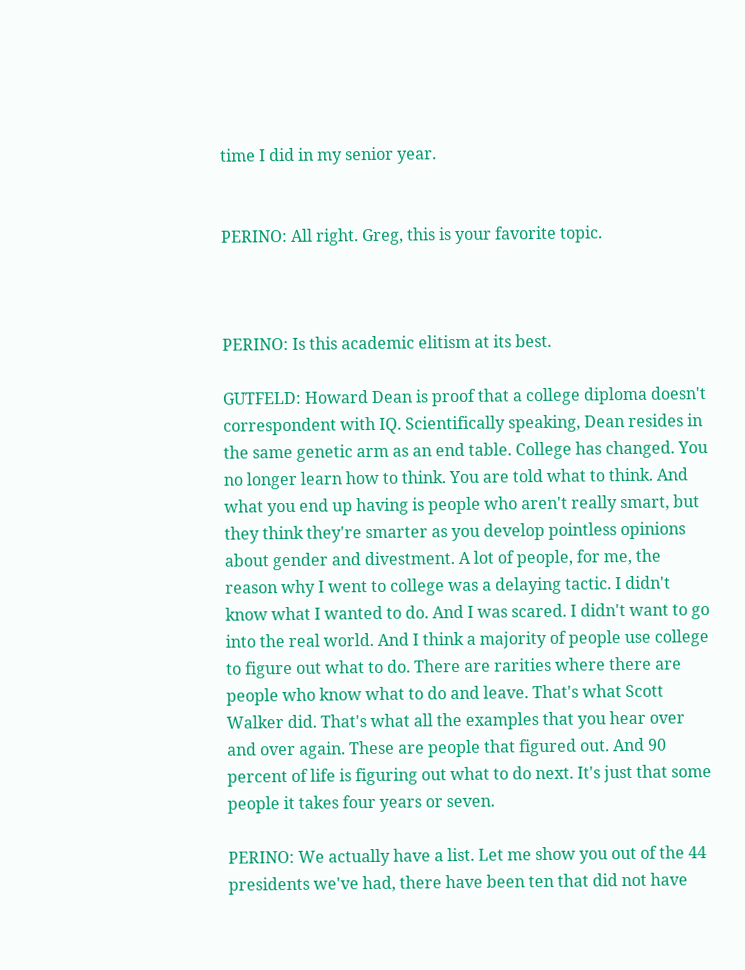time I did in my senior year.


PERINO: All right. Greg, this is your favorite topic.



PERINO: Is this academic elitism at its best.

GUTFELD: Howard Dean is proof that a college diploma doesn't correspondent with IQ. Scientifically speaking, Dean resides in the same genetic arm as an end table. College has changed. You no longer learn how to think. You are told what to think. And what you end up having is people who aren't really smart, but they think they're smarter as you develop pointless opinions about gender and divestment. A lot of people, for me, the reason why I went to college was a delaying tactic. I didn't know what I wanted to do. And I was scared. I didn't want to go into the real world. And I think a majority of people use college to figure out what to do. There are rarities where there are people who know what to do and leave. That's what Scott Walker did. That's what all the examples that you hear over and over again. These are people that figured out. And 90 percent of life is figuring out what to do next. It's just that some people it takes four years or seven.

PERINO: We actually have a list. Let me show you out of the 44 presidents we've had, there have been ten that did not have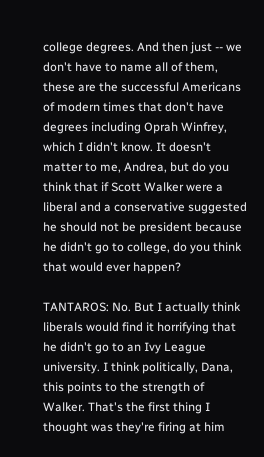college degrees. And then just -- we don't have to name all of them, these are the successful Americans of modern times that don't have degrees including Oprah Winfrey, which I didn't know. It doesn't matter to me, Andrea, but do you think that if Scott Walker were a liberal and a conservative suggested he should not be president because he didn't go to college, do you think that would ever happen?

TANTAROS: No. But I actually think liberals would find it horrifying that he didn't go to an Ivy League university. I think politically, Dana, this points to the strength of Walker. That's the first thing I thought was they're firing at him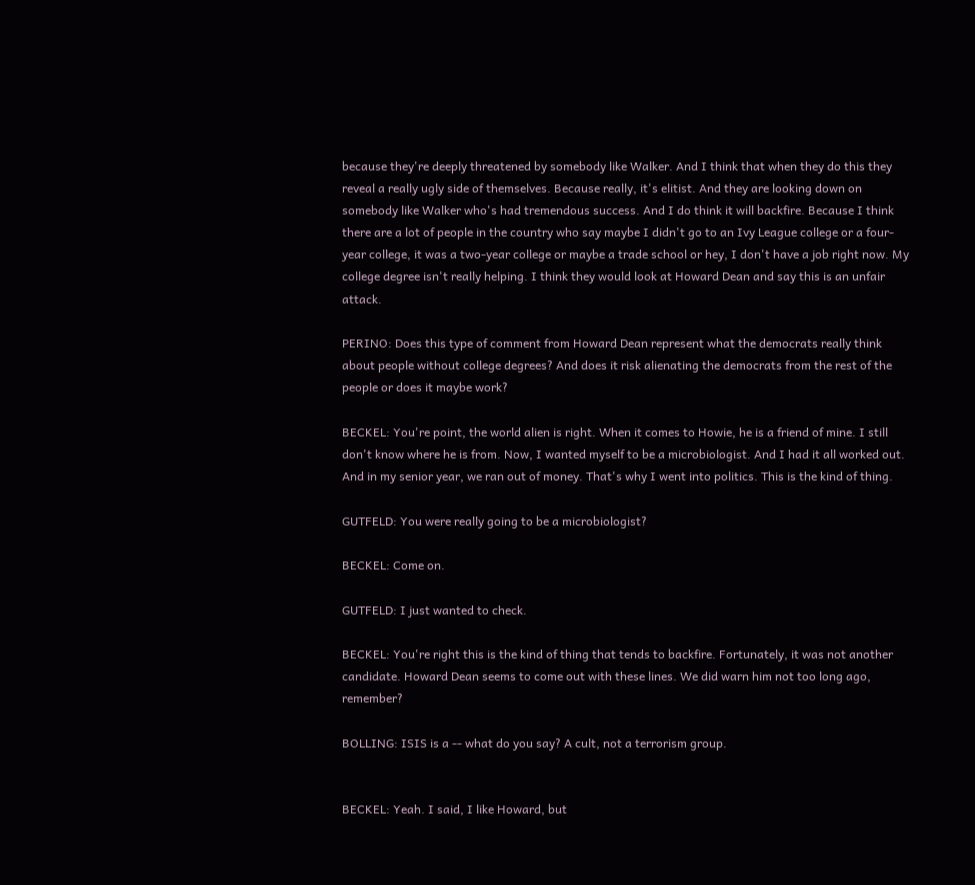because they're deeply threatened by somebody like Walker. And I think that when they do this they reveal a really ugly side of themselves. Because really, it's elitist. And they are looking down on somebody like Walker who's had tremendous success. And I do think it will backfire. Because I think there are a lot of people in the country who say maybe I didn't go to an Ivy League college or a four-year college, it was a two-year college or maybe a trade school or hey, I don't have a job right now. My college degree isn't really helping. I think they would look at Howard Dean and say this is an unfair attack.

PERINO: Does this type of comment from Howard Dean represent what the democrats really think about people without college degrees? And does it risk alienating the democrats from the rest of the people or does it maybe work?

BECKEL: You're point, the world alien is right. When it comes to Howie, he is a friend of mine. I still don't know where he is from. Now, I wanted myself to be a microbiologist. And I had it all worked out. And in my senior year, we ran out of money. That's why I went into politics. This is the kind of thing.

GUTFELD: You were really going to be a microbiologist?

BECKEL: Come on.

GUTFELD: I just wanted to check.

BECKEL: You're right this is the kind of thing that tends to backfire. Fortunately, it was not another candidate. Howard Dean seems to come out with these lines. We did warn him not too long ago, remember?

BOLLING: ISIS is a -- what do you say? A cult, not a terrorism group.


BECKEL: Yeah. I said, I like Howard, but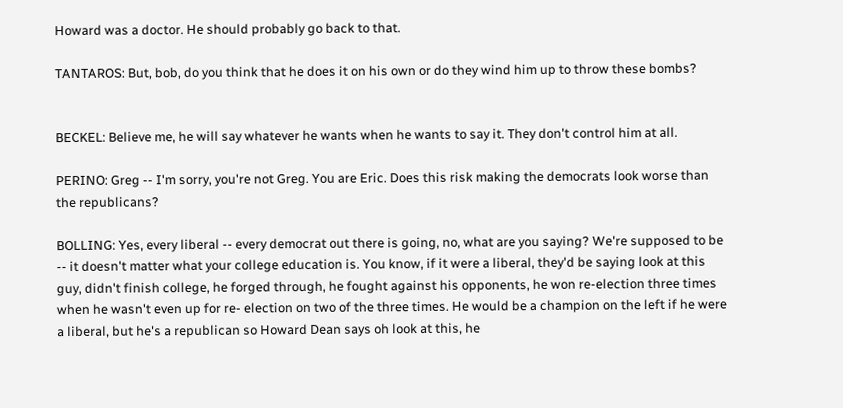Howard was a doctor. He should probably go back to that.

TANTAROS: But, bob, do you think that he does it on his own or do they wind him up to throw these bombs?


BECKEL: Believe me, he will say whatever he wants when he wants to say it. They don't control him at all.

PERINO: Greg -- I'm sorry, you're not Greg. You are Eric. Does this risk making the democrats look worse than the republicans?

BOLLING: Yes, every liberal -- every democrat out there is going, no, what are you saying? We're supposed to be -- it doesn't matter what your college education is. You know, if it were a liberal, they'd be saying look at this guy, didn't finish college, he forged through, he fought against his opponents, he won re-election three times when he wasn't even up for re- election on two of the three times. He would be a champion on the left if he were a liberal, but he's a republican so Howard Dean says oh look at this, he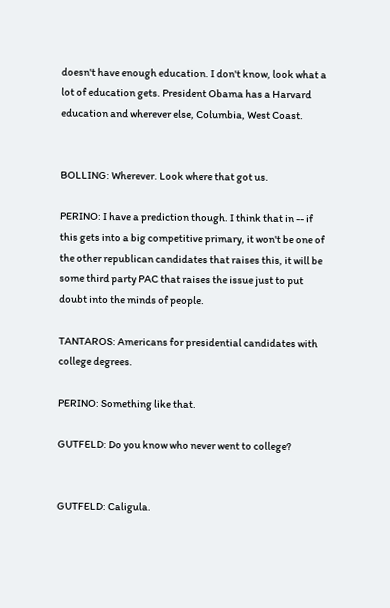doesn't have enough education. I don't know, look what a lot of education gets. President Obama has a Harvard education and wherever else, Columbia, West Coast.


BOLLING: Wherever. Look where that got us.

PERINO: I have a prediction though. I think that in -- if this gets into a big competitive primary, it won't be one of the other republican candidates that raises this, it will be some third party PAC that raises the issue just to put doubt into the minds of people.

TANTAROS: Americans for presidential candidates with college degrees.

PERINO: Something like that.

GUTFELD: Do you know who never went to college?


GUTFELD: Caligula.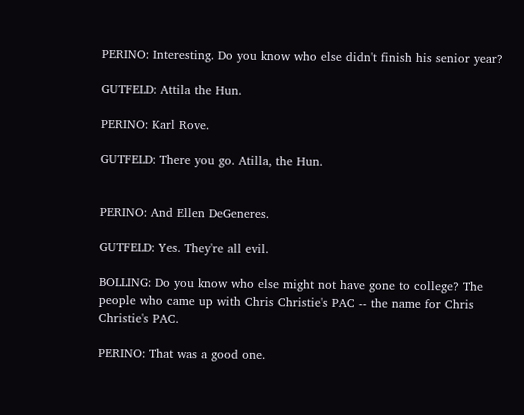PERINO: Interesting. Do you know who else didn't finish his senior year?

GUTFELD: Attila the Hun.

PERINO: Karl Rove.

GUTFELD: There you go. Atilla, the Hun.


PERINO: And Ellen DeGeneres.

GUTFELD: Yes. They're all evil.

BOLLING: Do you know who else might not have gone to college? The people who came up with Chris Christie's PAC -- the name for Chris Christie's PAC.

PERINO: That was a good one.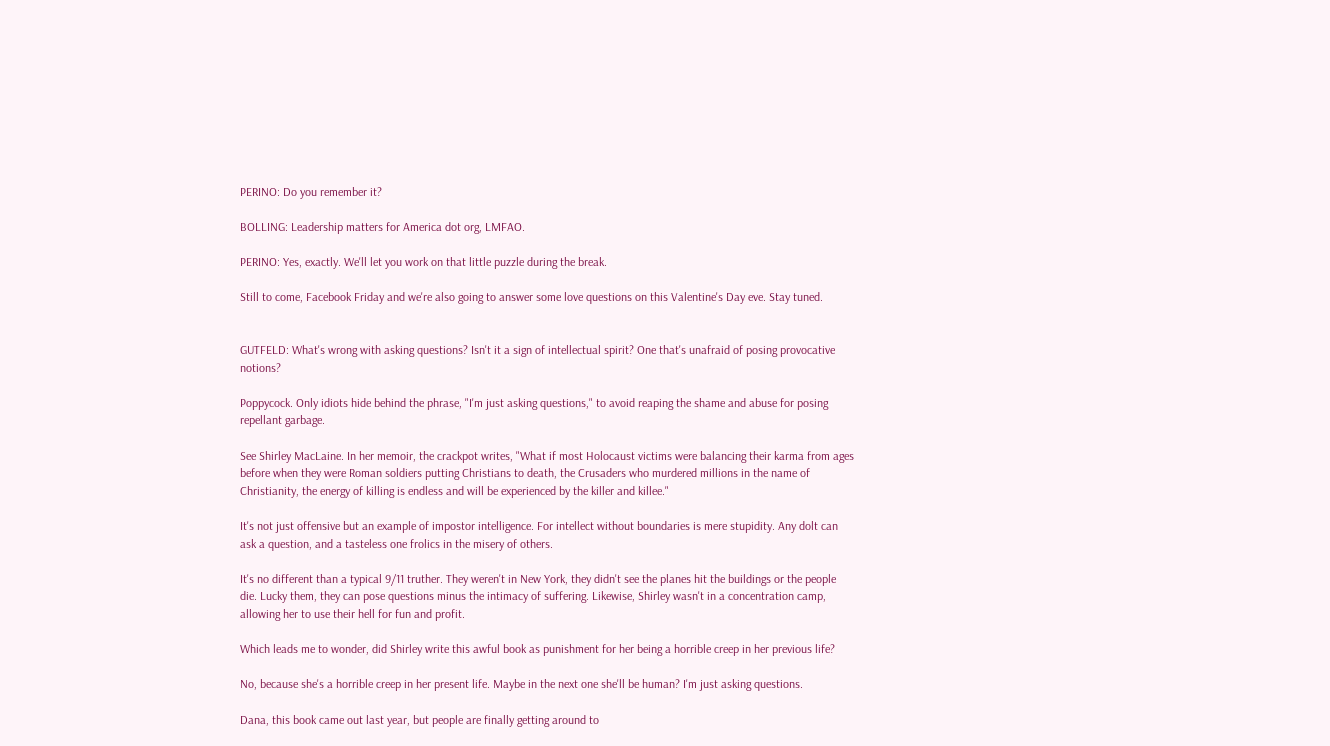PERINO: Do you remember it?

BOLLING: Leadership matters for America dot org, LMFAO.

PERINO: Yes, exactly. We'll let you work on that little puzzle during the break.

Still to come, Facebook Friday and we're also going to answer some love questions on this Valentine's Day eve. Stay tuned.


GUTFELD: What's wrong with asking questions? Isn't it a sign of intellectual spirit? One that's unafraid of posing provocative notions?

Poppycock. Only idiots hide behind the phrase, "I'm just asking questions," to avoid reaping the shame and abuse for posing repellant garbage.

See Shirley MacLaine. In her memoir, the crackpot writes, "What if most Holocaust victims were balancing their karma from ages before when they were Roman soldiers putting Christians to death, the Crusaders who murdered millions in the name of Christianity, the energy of killing is endless and will be experienced by the killer and killee."

It's not just offensive but an example of impostor intelligence. For intellect without boundaries is mere stupidity. Any dolt can ask a question, and a tasteless one frolics in the misery of others.

It's no different than a typical 9/11 truther. They weren't in New York, they didn't see the planes hit the buildings or the people die. Lucky them, they can pose questions minus the intimacy of suffering. Likewise, Shirley wasn't in a concentration camp, allowing her to use their hell for fun and profit.

Which leads me to wonder, did Shirley write this awful book as punishment for her being a horrible creep in her previous life?

No, because she's a horrible creep in her present life. Maybe in the next one she'll be human? I'm just asking questions.

Dana, this book came out last year, but people are finally getting around to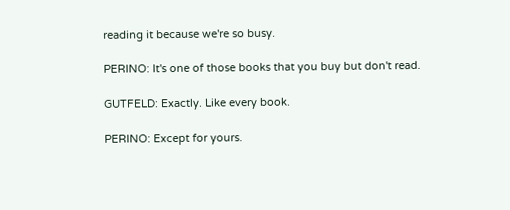reading it because we're so busy.

PERINO: It's one of those books that you buy but don't read.

GUTFELD: Exactly. Like every book.

PERINO: Except for yours.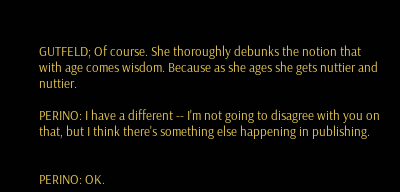GUTFELD; Of course. She thoroughly debunks the notion that with age comes wisdom. Because as she ages she gets nuttier and nuttier.

PERINO: I have a different -- I'm not going to disagree with you on that, but I think there's something else happening in publishing.


PERINO: OK.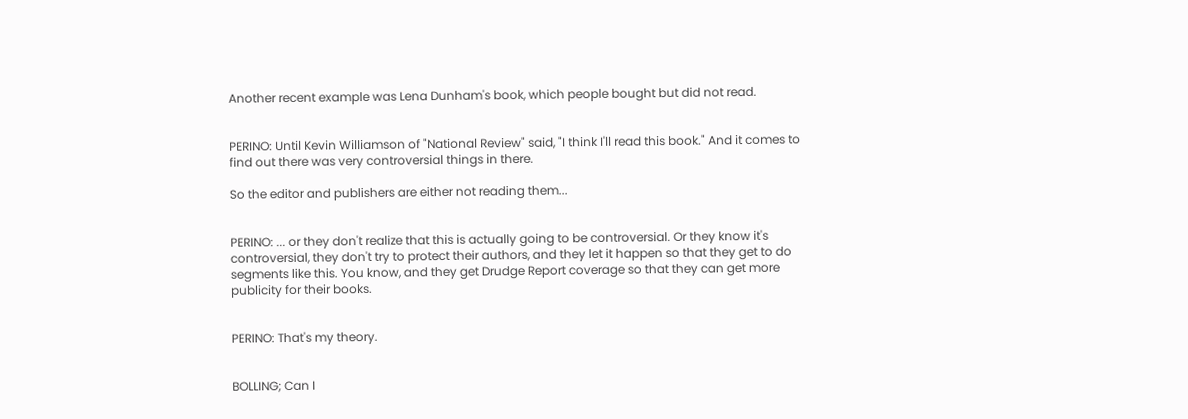Another recent example was Lena Dunham's book, which people bought but did not read.


PERINO: Until Kevin Williamson of "National Review" said, "I think I'll read this book." And it comes to find out there was very controversial things in there.

So the editor and publishers are either not reading them...


PERINO: ... or they don't realize that this is actually going to be controversial. Or they know it's controversial, they don't try to protect their authors, and they let it happen so that they get to do segments like this. You know, and they get Drudge Report coverage so that they can get more publicity for their books.


PERINO: That's my theory.


BOLLING; Can I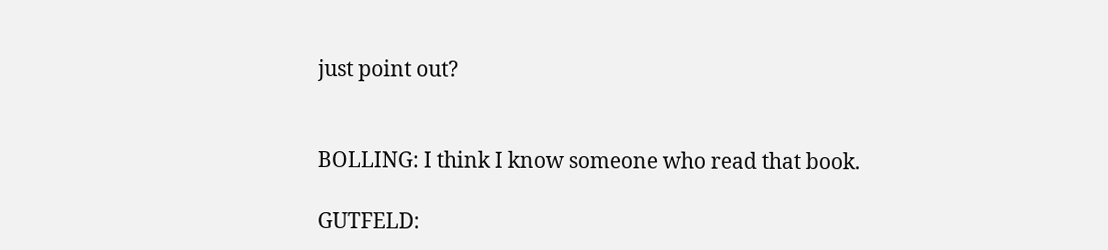just point out?


BOLLING: I think I know someone who read that book.

GUTFELD: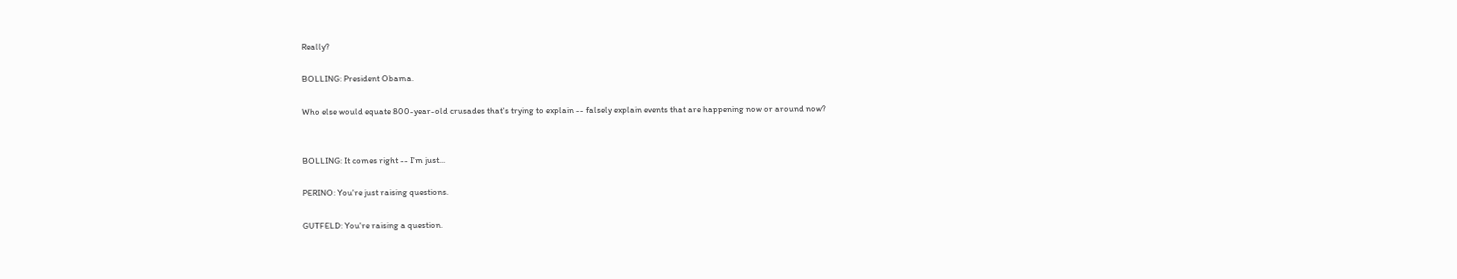Really?

BOLLING: President Obama.

Who else would equate 800-year-old crusades that's trying to explain -- falsely explain events that are happening now or around now?


BOLLING: It comes right -- I'm just...

PERINO: You're just raising questions.

GUTFELD: You're raising a question.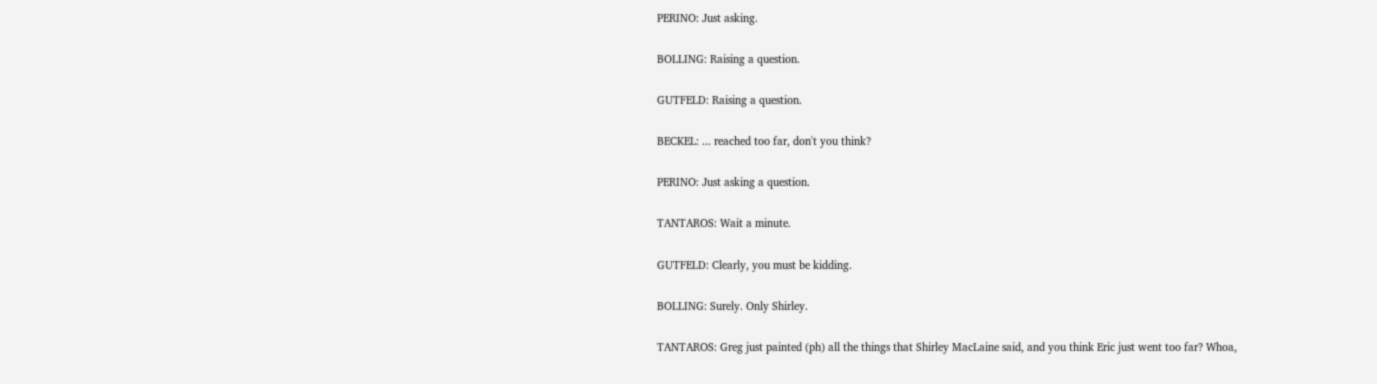PERINO: Just asking.

BOLLING: Raising a question.

GUTFELD: Raising a question.

BECKEL: ... reached too far, don't you think?

PERINO: Just asking a question.

TANTAROS: Wait a minute.

GUTFELD: Clearly, you must be kidding.

BOLLING: Surely. Only Shirley.

TANTAROS: Greg just painted (ph) all the things that Shirley MacLaine said, and you think Eric just went too far? Whoa,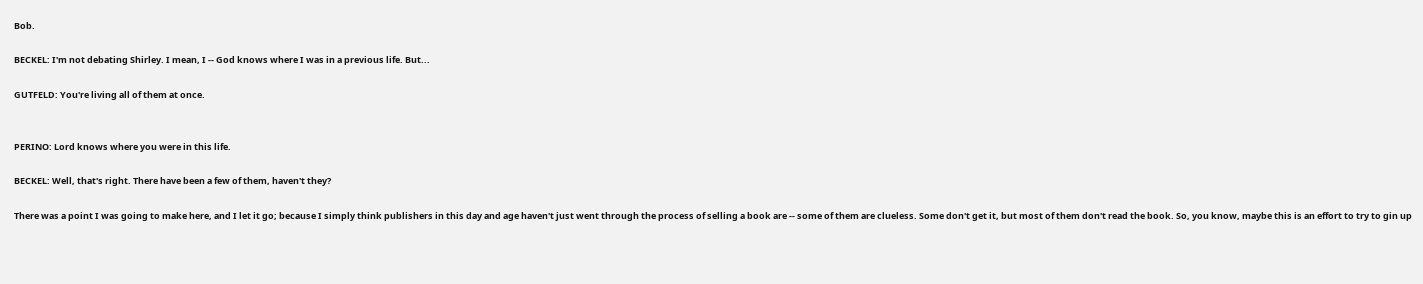Bob.

BECKEL: I'm not debating Shirley. I mean, I -- God knows where I was in a previous life. But...

GUTFELD: You're living all of them at once.


PERINO: Lord knows where you were in this life.

BECKEL: Well, that's right. There have been a few of them, haven't they?

There was a point I was going to make here, and I let it go; because I simply think publishers in this day and age haven't just went through the process of selling a book are -- some of them are clueless. Some don't get it, but most of them don't read the book. So, you know, maybe this is an effort to try to gin up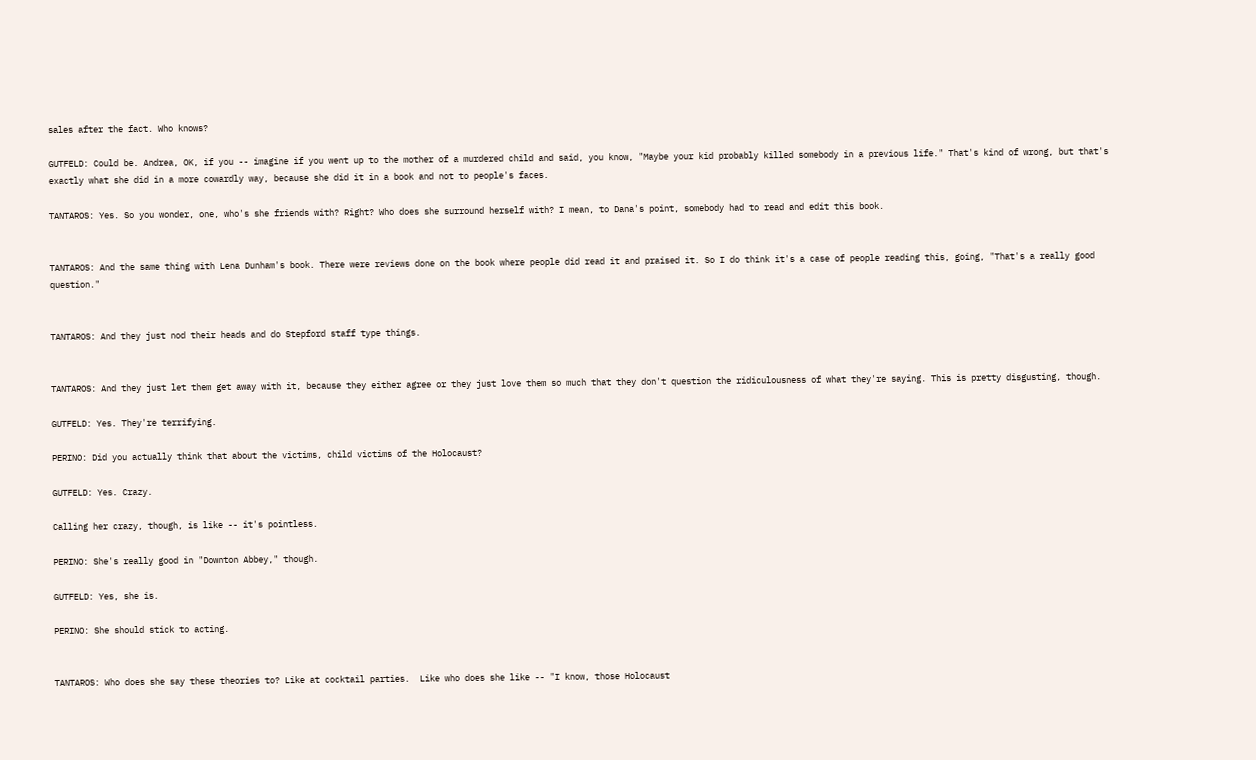sales after the fact. Who knows?

GUTFELD: Could be. Andrea, OK, if you -- imagine if you went up to the mother of a murdered child and said, you know, "Maybe your kid probably killed somebody in a previous life." That's kind of wrong, but that's exactly what she did in a more cowardly way, because she did it in a book and not to people's faces.

TANTAROS: Yes. So you wonder, one, who's she friends with? Right? Who does she surround herself with? I mean, to Dana's point, somebody had to read and edit this book.


TANTAROS: And the same thing with Lena Dunham's book. There were reviews done on the book where people did read it and praised it. So I do think it's a case of people reading this, going, "That's a really good question."


TANTAROS: And they just nod their heads and do Stepford staff type things.


TANTAROS: And they just let them get away with it, because they either agree or they just love them so much that they don't question the ridiculousness of what they're saying. This is pretty disgusting, though.

GUTFELD: Yes. They're terrifying.

PERINO: Did you actually think that about the victims, child victims of the Holocaust?

GUTFELD: Yes. Crazy.

Calling her crazy, though, is like -- it's pointless.

PERINO: She's really good in "Downton Abbey," though.

GUTFELD: Yes, she is.

PERINO: She should stick to acting.


TANTAROS: Who does she say these theories to? Like at cocktail parties.  Like who does she like -- "I know, those Holocaust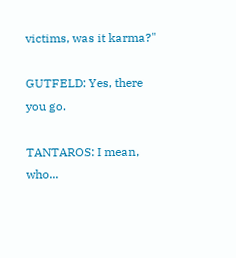victims, was it karma?"

GUTFELD: Yes, there you go.

TANTAROS: I mean, who...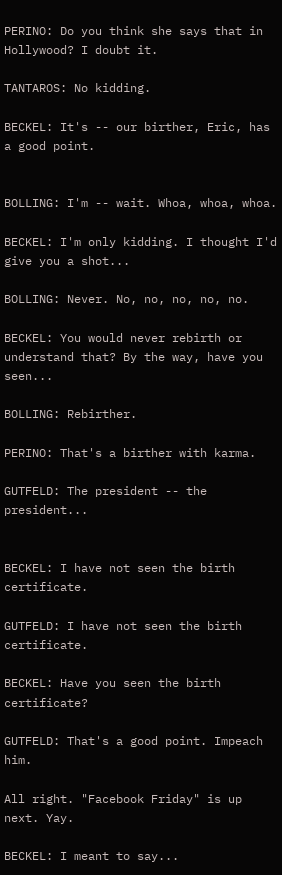PERINO: Do you think she says that in Hollywood? I doubt it.

TANTAROS: No kidding.

BECKEL: It's -- our birther, Eric, has a good point.


BOLLING: I'm -- wait. Whoa, whoa, whoa.

BECKEL: I'm only kidding. I thought I'd give you a shot...

BOLLING: Never. No, no, no, no, no.

BECKEL: You would never rebirth or understand that? By the way, have you seen...

BOLLING: Rebirther.

PERINO: That's a birther with karma.

GUTFELD: The president -- the president...


BECKEL: I have not seen the birth certificate.

GUTFELD: I have not seen the birth certificate.

BECKEL: Have you seen the birth certificate?

GUTFELD: That's a good point. Impeach him.

All right. "Facebook Friday" is up next. Yay.

BECKEL: I meant to say...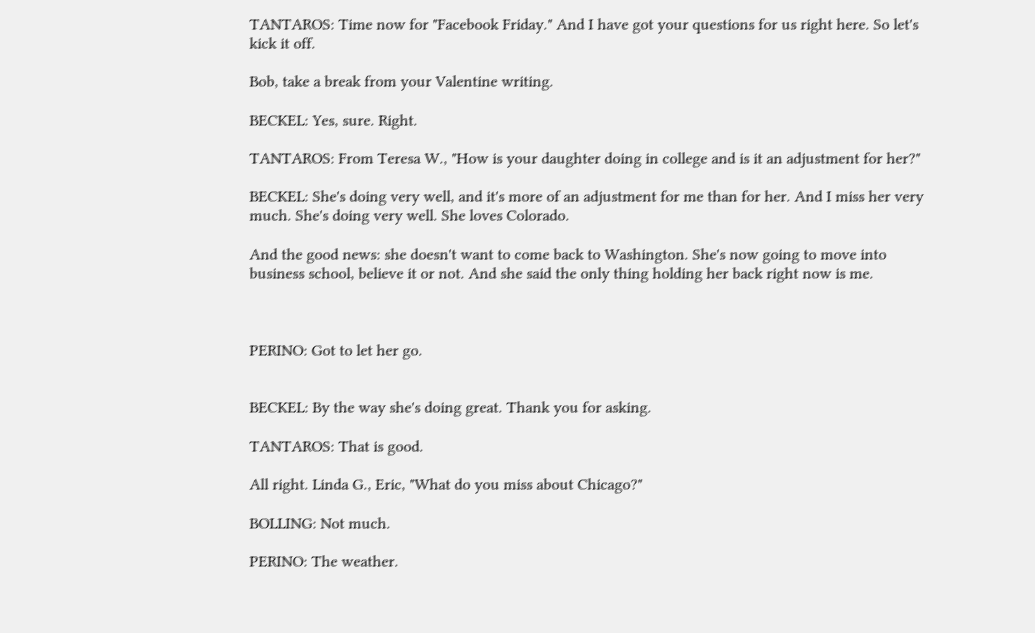TANTAROS: Time now for "Facebook Friday." And I have got your questions for us right here. So let's kick it off.

Bob, take a break from your Valentine writing.

BECKEL: Yes, sure. Right.

TANTAROS: From Teresa W., "How is your daughter doing in college and is it an adjustment for her?"

BECKEL: She's doing very well, and it's more of an adjustment for me than for her. And I miss her very much. She's doing very well. She loves Colorado.

And the good news: she doesn't want to come back to Washington. She's now going to move into business school, believe it or not. And she said the only thing holding her back right now is me.



PERINO: Got to let her go.


BECKEL: By the way she's doing great. Thank you for asking.

TANTAROS: That is good.

All right. Linda G., Eric, "What do you miss about Chicago?"

BOLLING: Not much.

PERINO: The weather.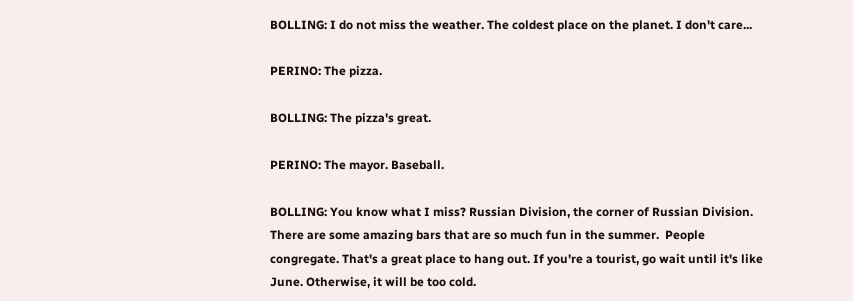BOLLING: I do not miss the weather. The coldest place on the planet. I don't care...

PERINO: The pizza.

BOLLING: The pizza's great.

PERINO: The mayor. Baseball.

BOLLING: You know what I miss? Russian Division, the corner of Russian Division. There are some amazing bars that are so much fun in the summer.  People congregate. That's a great place to hang out. If you're a tourist, go wait until it's like June. Otherwise, it will be too cold.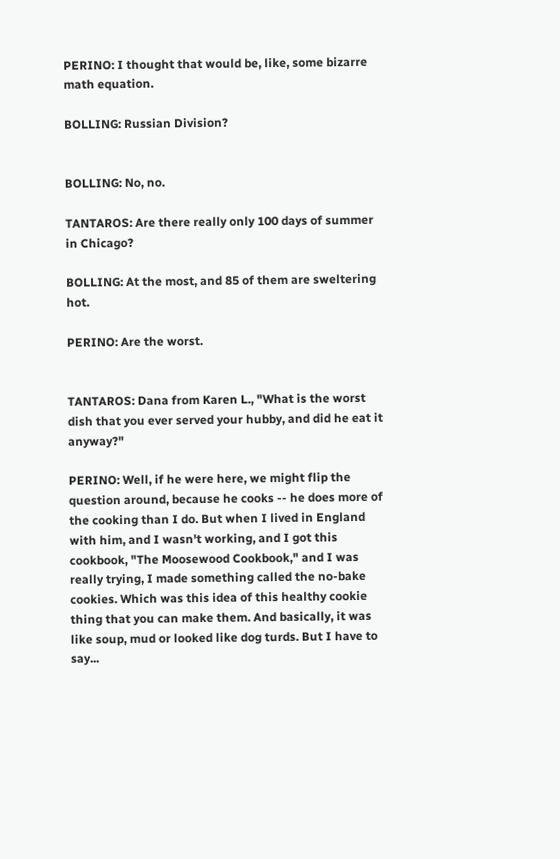PERINO: I thought that would be, like, some bizarre math equation.

BOLLING: Russian Division?


BOLLING: No, no.

TANTAROS: Are there really only 100 days of summer in Chicago?

BOLLING: At the most, and 85 of them are sweltering hot.

PERINO: Are the worst.


TANTAROS: Dana from Karen L., "What is the worst dish that you ever served your hubby, and did he eat it anyway?"

PERINO: Well, if he were here, we might flip the question around, because he cooks -- he does more of the cooking than I do. But when I lived in England with him, and I wasn't working, and I got this cookbook, "The Moosewood Cookbook," and I was really trying, I made something called the no-bake cookies. Which was this idea of this healthy cookie thing that you can make them. And basically, it was like soup, mud or looked like dog turds. But I have to say...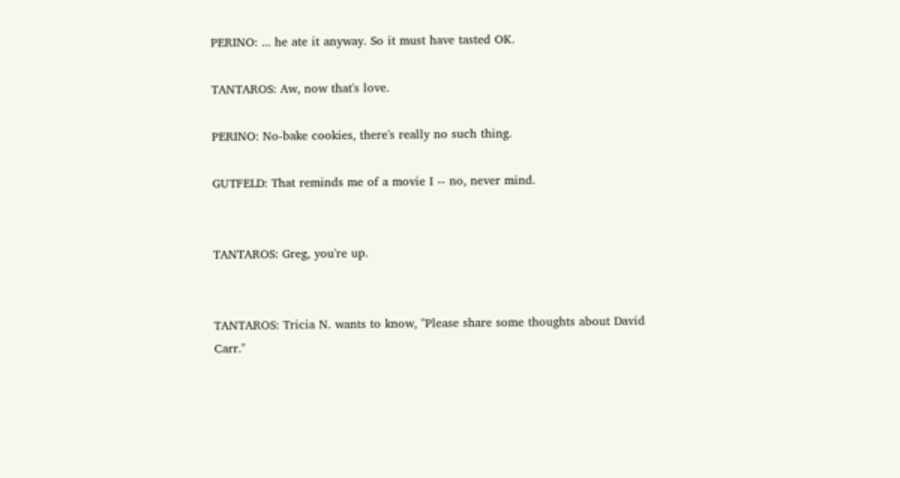PERINO: ... he ate it anyway. So it must have tasted OK.

TANTAROS: Aw, now that's love.

PERINO: No-bake cookies, there's really no such thing.

GUTFELD: That reminds me of a movie I -- no, never mind.


TANTAROS: Greg, you're up.


TANTAROS: Tricia N. wants to know, "Please share some thoughts about David Carr."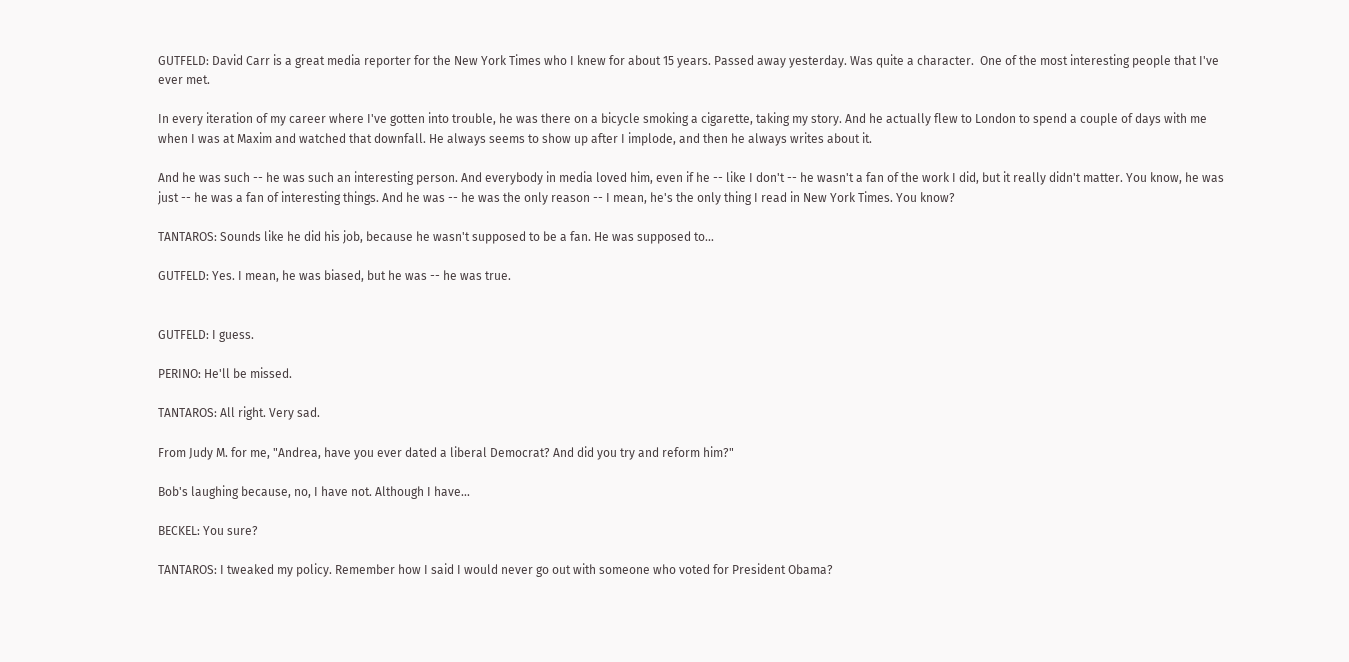GUTFELD: David Carr is a great media reporter for the New York Times who I knew for about 15 years. Passed away yesterday. Was quite a character.  One of the most interesting people that I've ever met.

In every iteration of my career where I've gotten into trouble, he was there on a bicycle smoking a cigarette, taking my story. And he actually flew to London to spend a couple of days with me when I was at Maxim and watched that downfall. He always seems to show up after I implode, and then he always writes about it.

And he was such -- he was such an interesting person. And everybody in media loved him, even if he -- like I don't -- he wasn't a fan of the work I did, but it really didn't matter. You know, he was just -- he was a fan of interesting things. And he was -- he was the only reason -- I mean, he's the only thing I read in New York Times. You know?

TANTAROS: Sounds like he did his job, because he wasn't supposed to be a fan. He was supposed to...

GUTFELD: Yes. I mean, he was biased, but he was -- he was true.


GUTFELD: I guess.

PERINO: He'll be missed.

TANTAROS: All right. Very sad.

From Judy M. for me, "Andrea, have you ever dated a liberal Democrat? And did you try and reform him?"

Bob's laughing because, no, I have not. Although I have...

BECKEL: You sure?

TANTAROS: I tweaked my policy. Remember how I said I would never go out with someone who voted for President Obama?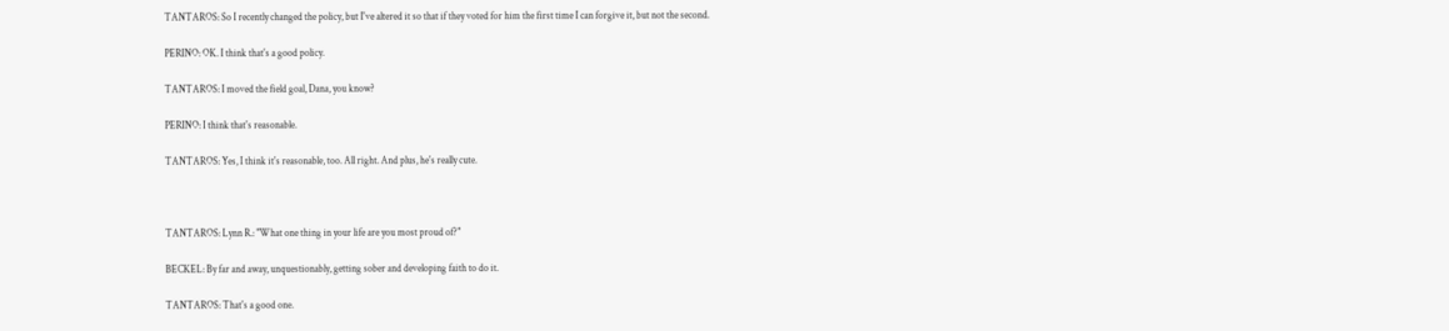TANTAROS: So I recently changed the policy, but I've altered it so that if they voted for him the first time I can forgive it, but not the second.

PERINO: OK. I think that's a good policy.

TANTAROS: I moved the field goal, Dana, you know?

PERINO: I think that's reasonable.

TANTAROS: Yes, I think it's reasonable, too. All right. And plus, he's really cute.



TANTAROS: Lynn R.: "What one thing in your life are you most proud of?"

BECKEL: By far and away, unquestionably, getting sober and developing faith to do it.

TANTAROS: That's a good one.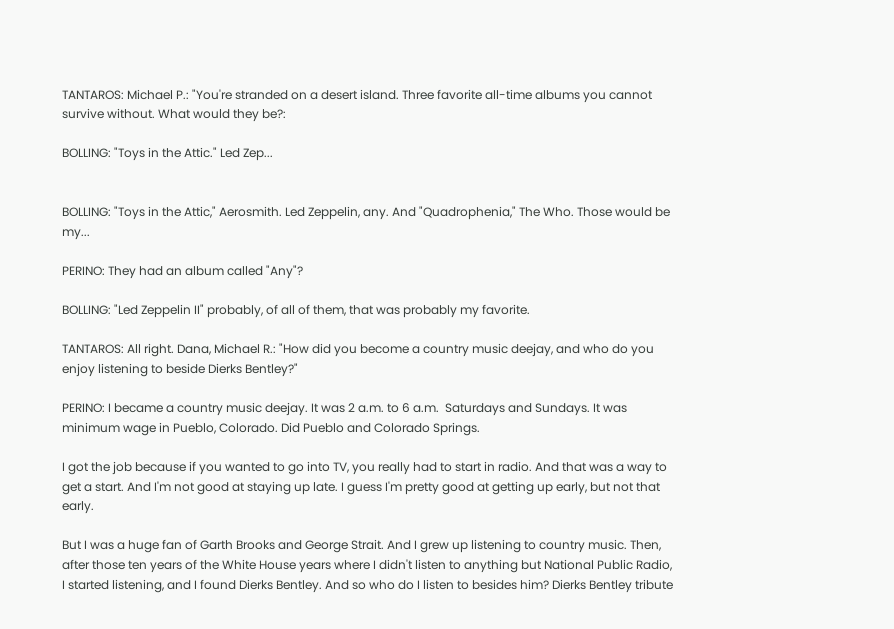TANTAROS: Michael P.: "You're stranded on a desert island. Three favorite all-time albums you cannot survive without. What would they be?:

BOLLING: "Toys in the Attic." Led Zep...


BOLLING: "Toys in the Attic," Aerosmith. Led Zeppelin, any. And "Quadrophenia," The Who. Those would be my...

PERINO: They had an album called "Any"?

BOLLING: "Led Zeppelin II" probably, of all of them, that was probably my favorite.

TANTAROS: All right. Dana, Michael R.: "How did you become a country music deejay, and who do you enjoy listening to beside Dierks Bentley?"

PERINO: I became a country music deejay. It was 2 a.m. to 6 a.m.  Saturdays and Sundays. It was minimum wage in Pueblo, Colorado. Did Pueblo and Colorado Springs.

I got the job because if you wanted to go into TV, you really had to start in radio. And that was a way to get a start. And I'm not good at staying up late. I guess I'm pretty good at getting up early, but not that early.

But I was a huge fan of Garth Brooks and George Strait. And I grew up listening to country music. Then, after those ten years of the White House years where I didn't listen to anything but National Public Radio, I started listening, and I found Dierks Bentley. And so who do I listen to besides him? Dierks Bentley tribute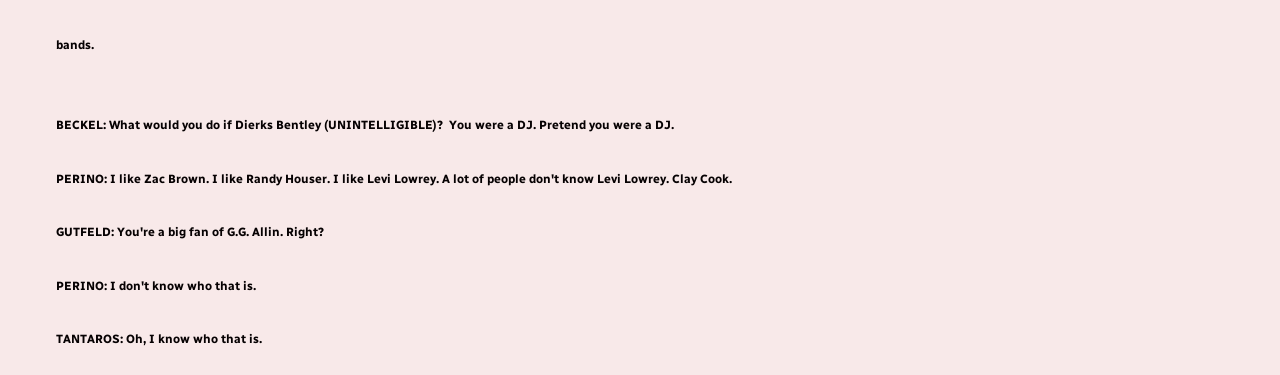bands.


BECKEL: What would you do if Dierks Bentley (UNINTELLIGIBLE)?  You were a DJ. Pretend you were a DJ.

PERINO: I like Zac Brown. I like Randy Houser. I like Levi Lowrey. A lot of people don't know Levi Lowrey. Clay Cook.

GUTFELD: You're a big fan of G.G. Allin. Right?

PERINO: I don't know who that is.

TANTAROS: Oh, I know who that is.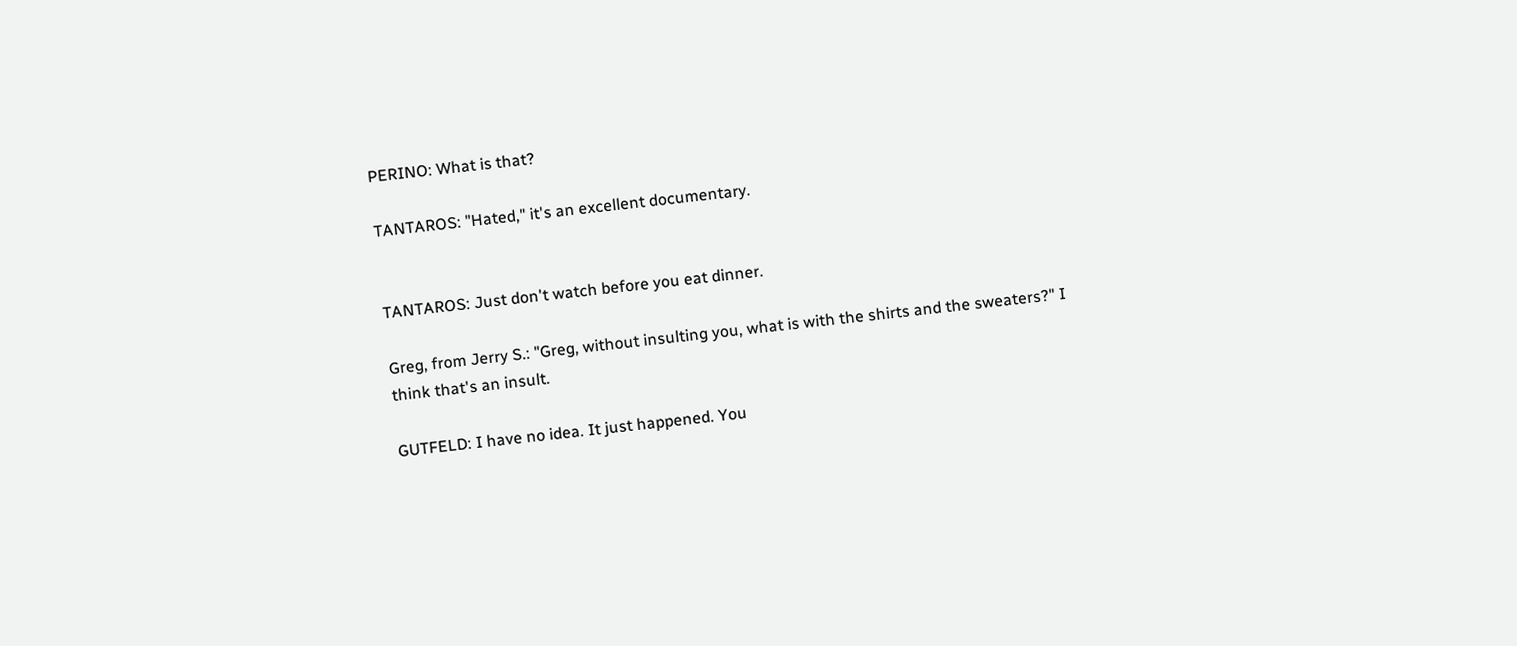PERINO: What is that?

TANTAROS: "Hated," it's an excellent documentary.


TANTAROS: Just don't watch before you eat dinner.

Greg, from Jerry S.: "Greg, without insulting you, what is with the shirts and the sweaters?" I think that's an insult.

GUTFELD: I have no idea. It just happened. You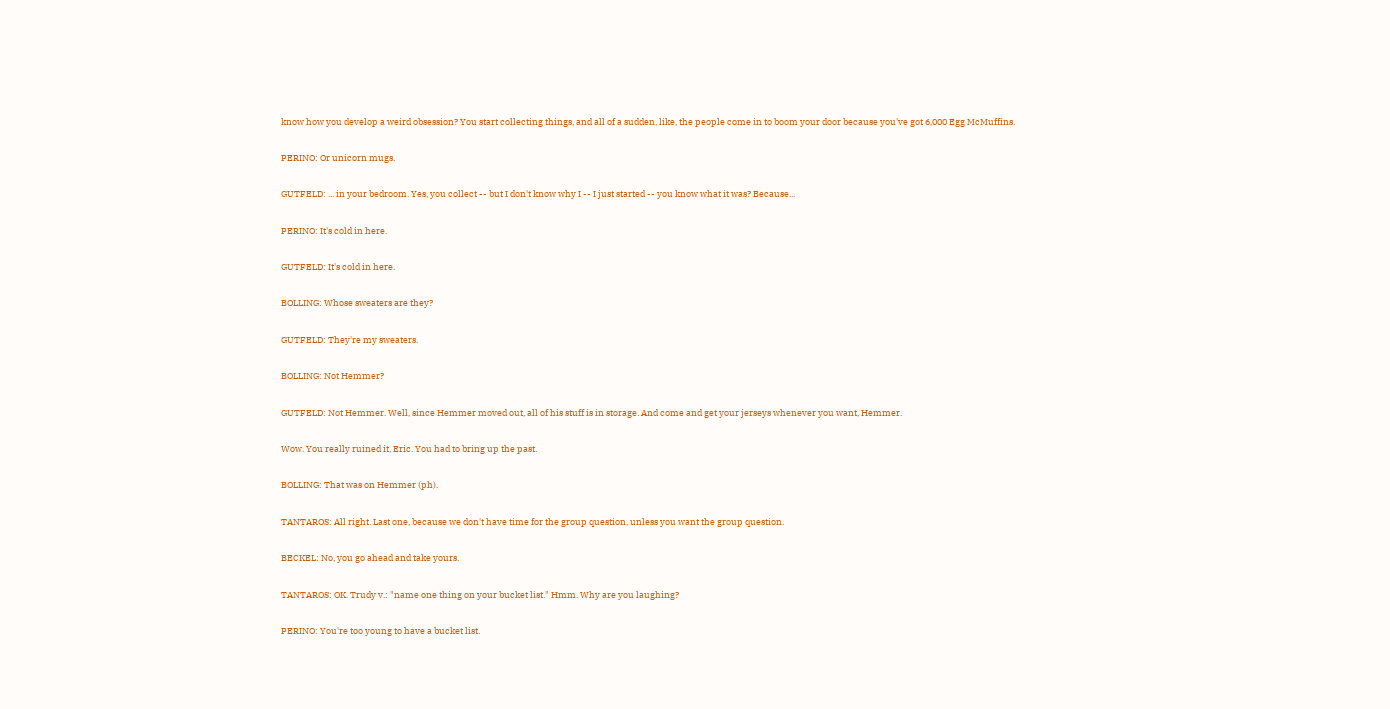know how you develop a weird obsession? You start collecting things, and all of a sudden, like, the people come in to boom your door because you've got 6,000 Egg McMuffins.

PERINO: Or unicorn mugs.

GUTFELD: ... in your bedroom. Yes, you collect -- but I don't know why I -- I just started -- you know what it was? Because...

PERINO: It's cold in here.

GUTFELD: It's cold in here.

BOLLING: Whose sweaters are they?

GUTFELD: They're my sweaters.

BOLLING: Not Hemmer?

GUTFELD: Not Hemmer. Well, since Hemmer moved out, all of his stuff is in storage. And come and get your jerseys whenever you want, Hemmer.

Wow. You really ruined it, Eric. You had to bring up the past.

BOLLING: That was on Hemmer (ph).

TANTAROS: All right. Last one, because we don't have time for the group question, unless you want the group question.

BECKEL: No, you go ahead and take yours.

TANTAROS: OK. Trudy v.: "name one thing on your bucket list." Hmm. Why are you laughing?

PERINO: You're too young to have a bucket list.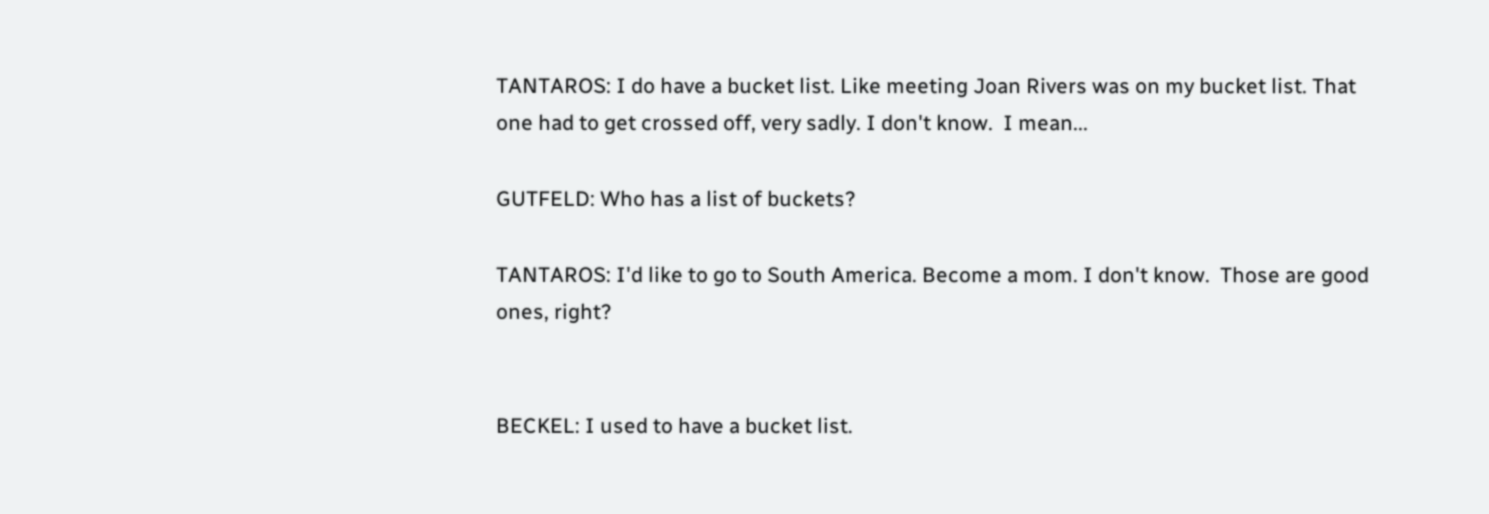TANTAROS: I do have a bucket list. Like meeting Joan Rivers was on my bucket list. That one had to get crossed off, very sadly. I don't know.  I mean...

GUTFELD: Who has a list of buckets?

TANTAROS: I'd like to go to South America. Become a mom. I don't know.  Those are good ones, right?


BECKEL: I used to have a bucket list.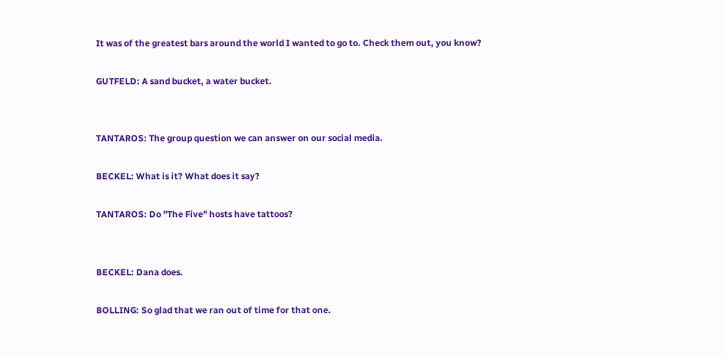It was of the greatest bars around the world I wanted to go to. Check them out, you know?

GUTFELD: A sand bucket, a water bucket.


TANTAROS: The group question we can answer on our social media.

BECKEL: What is it? What does it say?

TANTAROS: Do "The Five" hosts have tattoos?


BECKEL: Dana does.

BOLLING: So glad that we ran out of time for that one.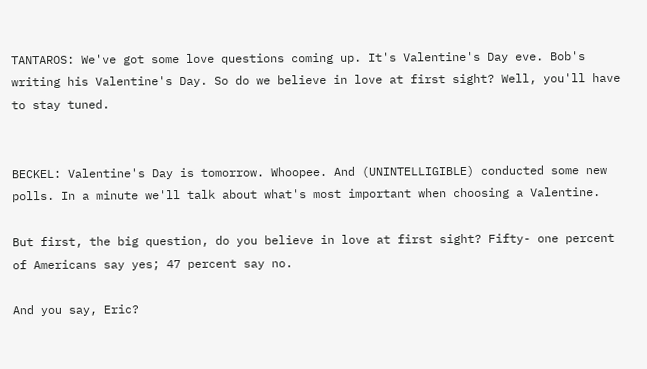TANTAROS: We've got some love questions coming up. It's Valentine's Day eve. Bob's writing his Valentine's Day. So do we believe in love at first sight? Well, you'll have to stay tuned.


BECKEL: Valentine's Day is tomorrow. Whoopee. And (UNINTELLIGIBLE) conducted some new polls. In a minute we'll talk about what's most important when choosing a Valentine.

But first, the big question, do you believe in love at first sight? Fifty- one percent of Americans say yes; 47 percent say no.

And you say, Eric?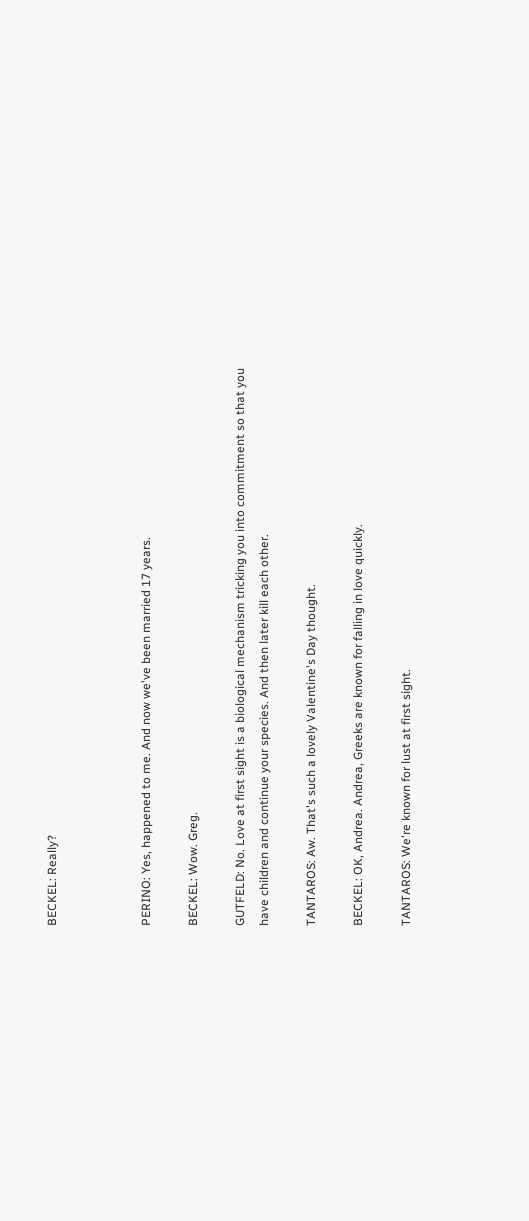BECKEL: Really?



PERINO: Yes, happened to me. And now we've been married 17 years.

BECKEL: Wow. Greg.

GUTFELD: No. Love at first sight is a biological mechanism tricking you into commitment so that you have children and continue your species. And then later kill each other.

TANTAROS: Aw. That's such a lovely Valentine's Day thought.

BECKEL: OK, Andrea. Andrea, Greeks are known for falling in love quickly.

TANTAROS: We're known for lust at first sight.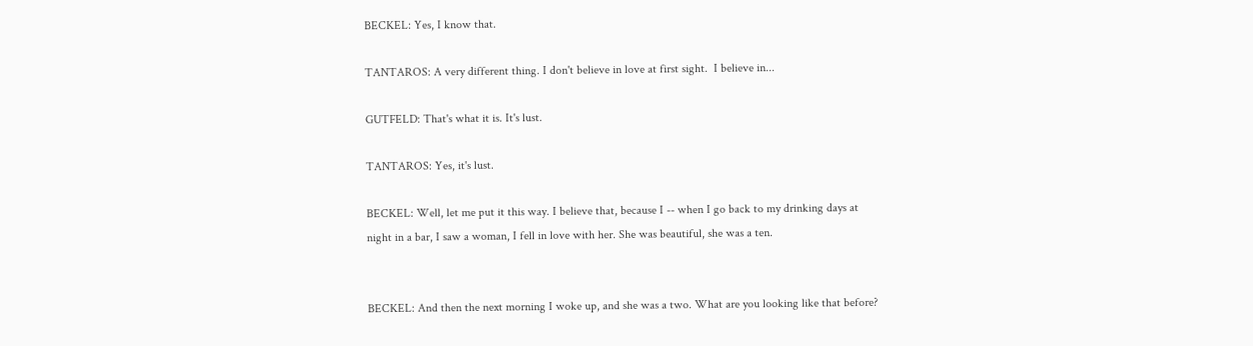BECKEL: Yes, I know that.

TANTAROS: A very different thing. I don't believe in love at first sight.  I believe in...

GUTFELD: That's what it is. It's lust.

TANTAROS: Yes, it's lust.

BECKEL: Well, let me put it this way. I believe that, because I -- when I go back to my drinking days at night in a bar, I saw a woman, I fell in love with her. She was beautiful, she was a ten.


BECKEL: And then the next morning I woke up, and she was a two. What are you looking like that before?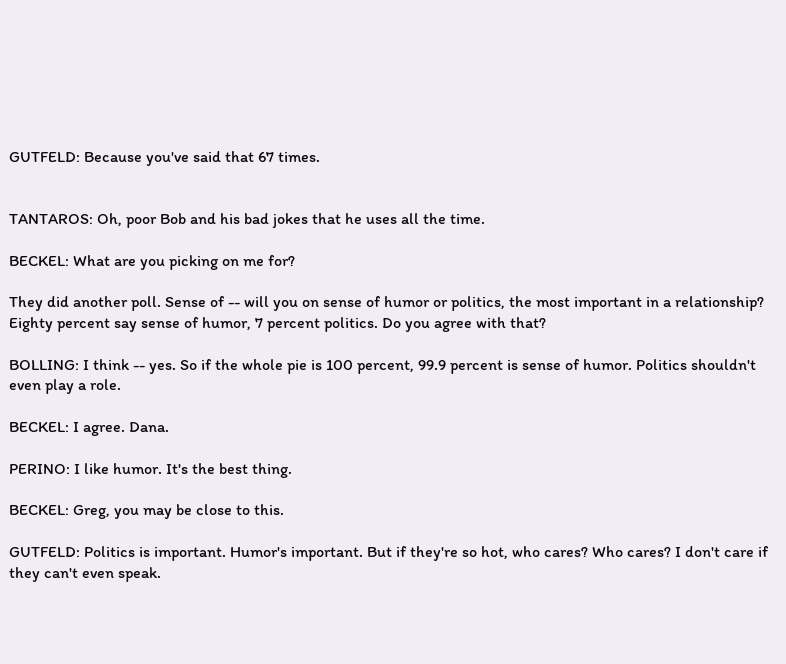GUTFELD: Because you've said that 67 times.


TANTAROS: Oh, poor Bob and his bad jokes that he uses all the time.

BECKEL: What are you picking on me for?

They did another poll. Sense of -- will you on sense of humor or politics, the most important in a relationship? Eighty percent say sense of humor, 7 percent politics. Do you agree with that?

BOLLING: I think -- yes. So if the whole pie is 100 percent, 99.9 percent is sense of humor. Politics shouldn't even play a role.

BECKEL: I agree. Dana.

PERINO: I like humor. It's the best thing.

BECKEL: Greg, you may be close to this.

GUTFELD: Politics is important. Humor's important. But if they're so hot, who cares? Who cares? I don't care if they can't even speak.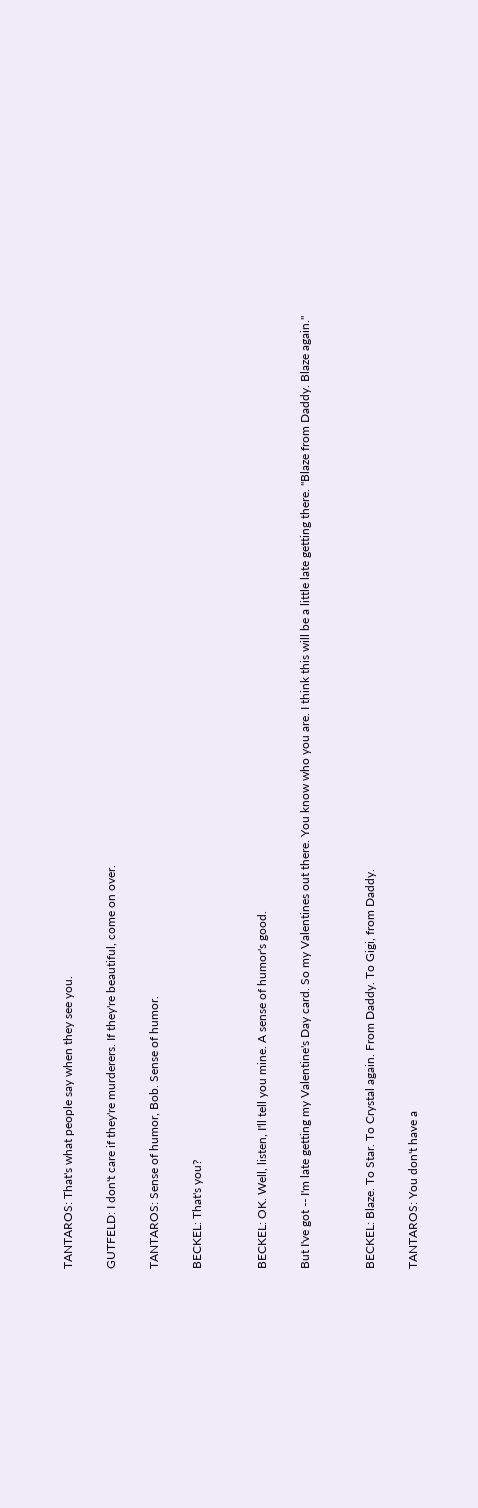TANTAROS: That's what people say when they see you.

GUTFELD: I don't care if they're murderers. If they're beautiful, come on over.

TANTAROS: Sense of humor, Bob. Sense of humor.

BECKEL: That's you?


BECKEL: OK. Well, listen, I'll tell you mine. A sense of humor's good.

But I've got -- I'm late getting my Valentine's Day card. So my Valentines out there. You know who you are. I think this will be a little late getting there. "Blaze from Daddy. Blaze again."


BECKEL: Blaze. To Star. To Crystal again. From Daddy. To Gigi, from Daddy.

TANTAROS: You don't have a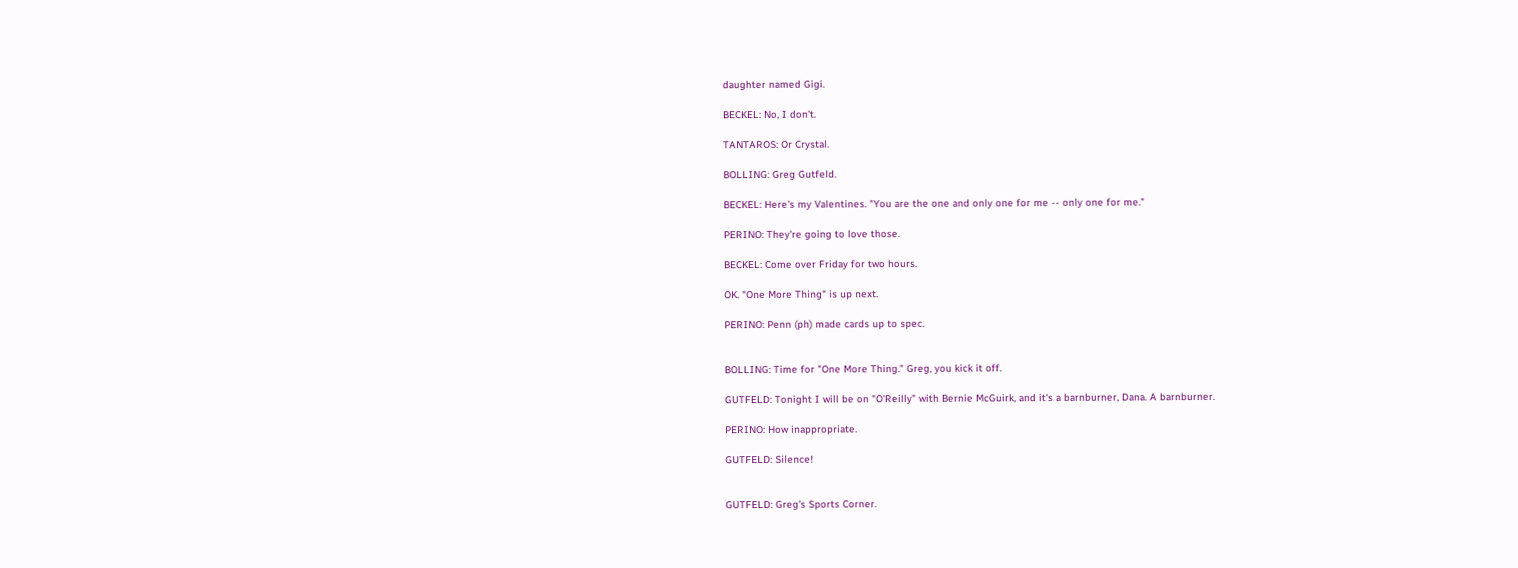daughter named Gigi.

BECKEL: No, I don't.

TANTAROS: Or Crystal.

BOLLING: Greg Gutfeld.

BECKEL: Here's my Valentines. "You are the one and only one for me -- only one for me."

PERINO: They're going to love those.

BECKEL: Come over Friday for two hours.

OK. "One More Thing" is up next.

PERINO: Penn (ph) made cards up to spec.


BOLLING: Time for "One More Thing." Greg, you kick it off.

GUTFELD: Tonight I will be on "O'Reilly" with Bernie McGuirk, and it's a barnburner, Dana. A barnburner.

PERINO: How inappropriate.

GUTFELD: Silence!


GUTFELD: Greg's Sports Corner.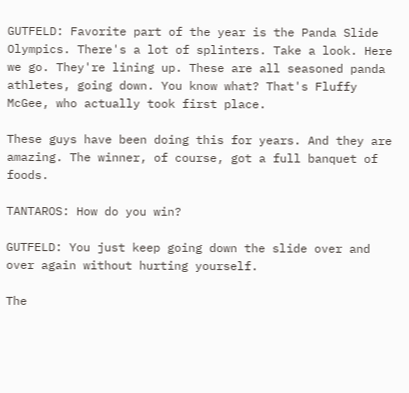GUTFELD: Favorite part of the year is the Panda Slide Olympics. There's a lot of splinters. Take a look. Here we go. They're lining up. These are all seasoned panda athletes, going down. You know what? That's Fluffy McGee, who actually took first place.

These guys have been doing this for years. And they are amazing. The winner, of course, got a full banquet of foods.

TANTAROS: How do you win?

GUTFELD: You just keep going down the slide over and over again without hurting yourself.

The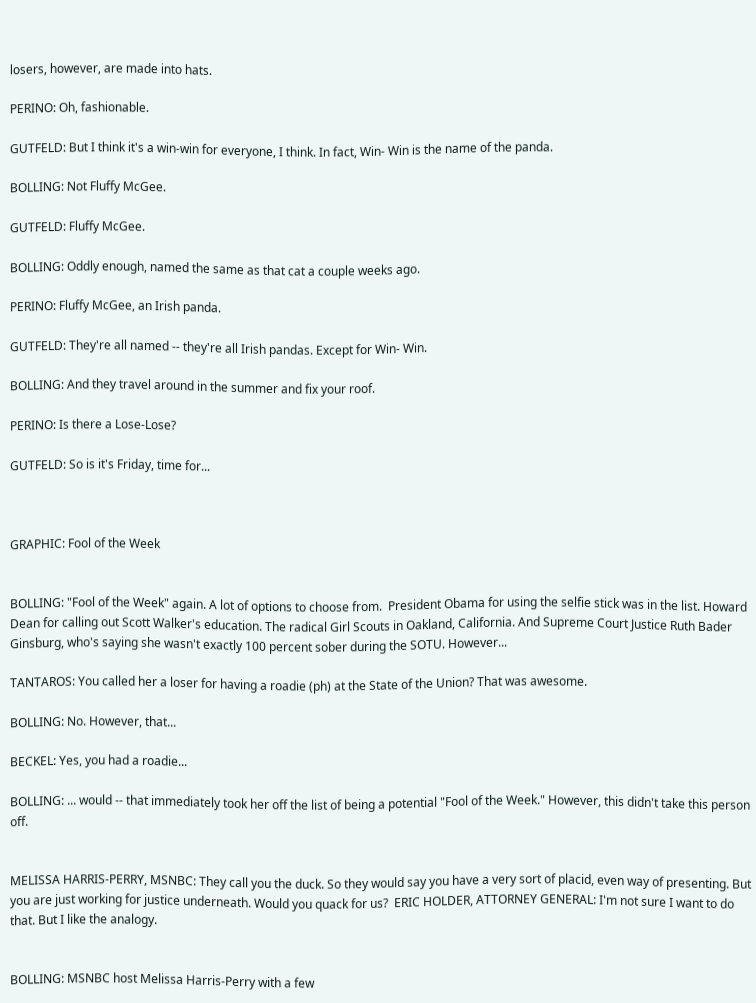losers, however, are made into hats.

PERINO: Oh, fashionable.

GUTFELD: But I think it's a win-win for everyone, I think. In fact, Win- Win is the name of the panda.

BOLLING: Not Fluffy McGee.

GUTFELD: Fluffy McGee.

BOLLING: Oddly enough, named the same as that cat a couple weeks ago.

PERINO: Fluffy McGee, an Irish panda.

GUTFELD: They're all named -- they're all Irish pandas. Except for Win- Win.

BOLLING: And they travel around in the summer and fix your roof.

PERINO: Is there a Lose-Lose?

GUTFELD: So is it's Friday, time for...



GRAPHIC: Fool of the Week


BOLLING: "Fool of the Week" again. A lot of options to choose from.  President Obama for using the selfie stick was in the list. Howard Dean for calling out Scott Walker's education. The radical Girl Scouts in Oakland, California. And Supreme Court Justice Ruth Bader Ginsburg, who's saying she wasn't exactly 100 percent sober during the SOTU. However...

TANTAROS: You called her a loser for having a roadie (ph) at the State of the Union? That was awesome.

BOLLING: No. However, that...

BECKEL: Yes, you had a roadie...

BOLLING: ... would -- that immediately took her off the list of being a potential "Fool of the Week." However, this didn't take this person off.


MELISSA HARRIS-PERRY, MSNBC: They call you the duck. So they would say you have a very sort of placid, even way of presenting. But you are just working for justice underneath. Would you quack for us?  ERIC HOLDER, ATTORNEY GENERAL: I'm not sure I want to do that. But I like the analogy.


BOLLING: MSNBC host Melissa Harris-Perry with a few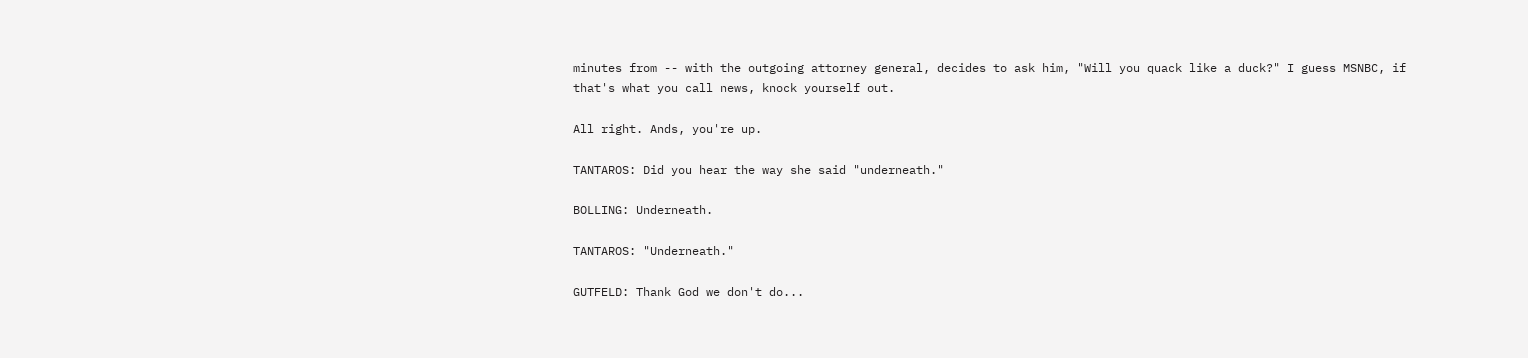minutes from -- with the outgoing attorney general, decides to ask him, "Will you quack like a duck?" I guess MSNBC, if that's what you call news, knock yourself out.

All right. Ands, you're up.

TANTAROS: Did you hear the way she said "underneath."

BOLLING: Underneath.

TANTAROS: "Underneath."

GUTFELD: Thank God we don't do...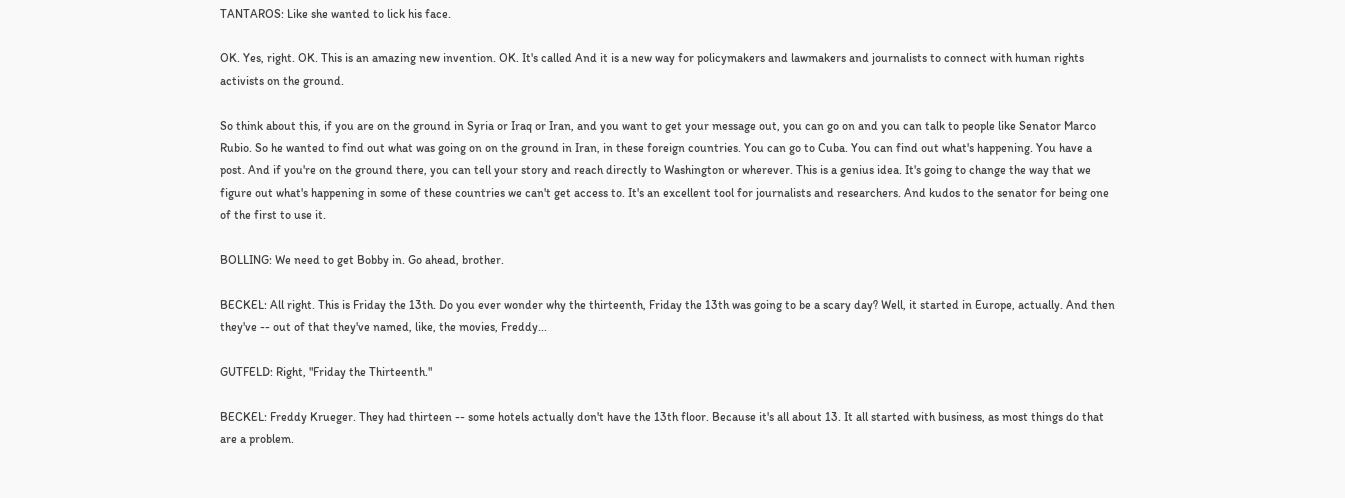TANTAROS: Like she wanted to lick his face.

OK. Yes, right. OK. This is an amazing new invention. OK. It's called And it is a new way for policymakers and lawmakers and journalists to connect with human rights activists on the ground.

So think about this, if you are on the ground in Syria or Iraq or Iran, and you want to get your message out, you can go on and you can talk to people like Senator Marco Rubio. So he wanted to find out what was going on on the ground in Iran, in these foreign countries. You can go to Cuba. You can find out what's happening. You have a post. And if you're on the ground there, you can tell your story and reach directly to Washington or wherever. This is a genius idea. It's going to change the way that we figure out what's happening in some of these countries we can't get access to. It's an excellent tool for journalists and researchers. And kudos to the senator for being one of the first to use it.

BOLLING: We need to get Bobby in. Go ahead, brother.

BECKEL: All right. This is Friday the 13th. Do you ever wonder why the thirteenth, Friday the 13th was going to be a scary day? Well, it started in Europe, actually. And then they've -- out of that they've named, like, the movies, Freddy...

GUTFELD: Right, "Friday the Thirteenth."

BECKEL: Freddy Krueger. They had thirteen -- some hotels actually don't have the 13th floor. Because it's all about 13. It all started with business, as most things do that are a problem.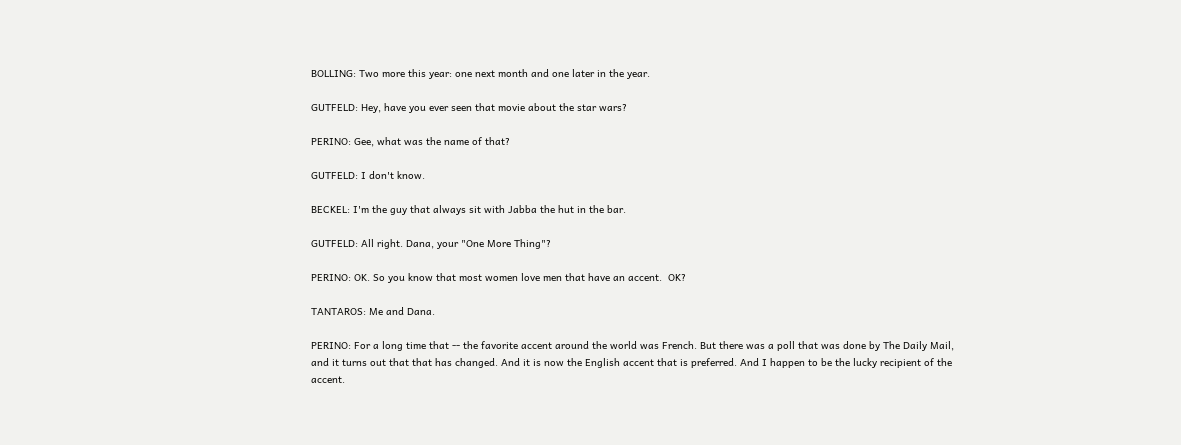BOLLING: Two more this year: one next month and one later in the year.

GUTFELD: Hey, have you ever seen that movie about the star wars?

PERINO: Gee, what was the name of that?

GUTFELD: I don't know.

BECKEL: I'm the guy that always sit with Jabba the hut in the bar.

GUTFELD: All right. Dana, your "One More Thing"?

PERINO: OK. So you know that most women love men that have an accent.  OK?

TANTAROS: Me and Dana.

PERINO: For a long time that -- the favorite accent around the world was French. But there was a poll that was done by The Daily Mail, and it turns out that that has changed. And it is now the English accent that is preferred. And I happen to be the lucky recipient of the accent.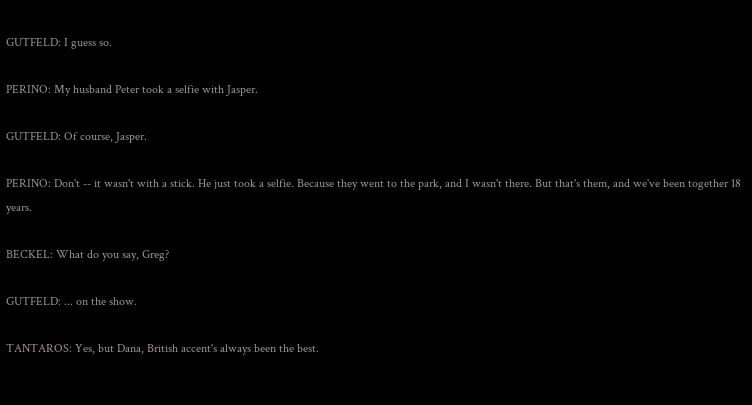GUTFELD: I guess so.

PERINO: My husband Peter took a selfie with Jasper.

GUTFELD: Of course, Jasper.

PERINO: Don't -- it wasn't with a stick. He just took a selfie. Because they went to the park, and I wasn't there. But that's them, and we've been together 18 years.

BECKEL: What do you say, Greg?

GUTFELD: ... on the show.

TANTAROS: Yes, but Dana, British accent's always been the best.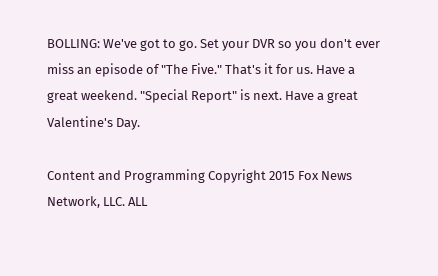BOLLING: We've got to go. Set your DVR so you don't ever miss an episode of "The Five." That's it for us. Have a great weekend. "Special Report" is next. Have a great Valentine's Day.

Content and Programming Copyright 2015 Fox News Network, LLC. ALL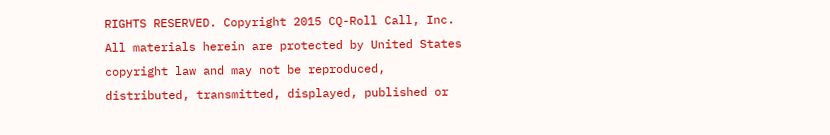RIGHTS RESERVED. Copyright 2015 CQ-Roll Call, Inc. All materials herein are protected by United States copyright law and may not be reproduced, distributed, transmitted, displayed, published or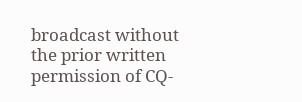broadcast without the prior written permission of CQ-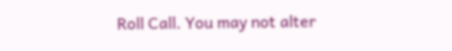Roll Call. You may not alter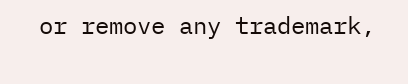or remove any trademark,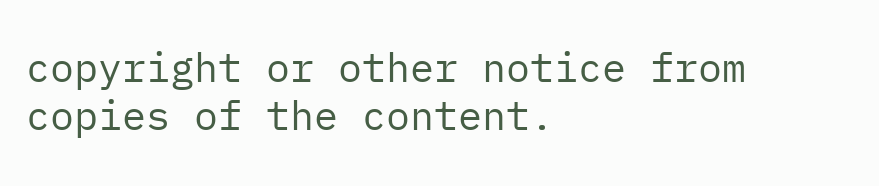copyright or other notice from copies of the content.